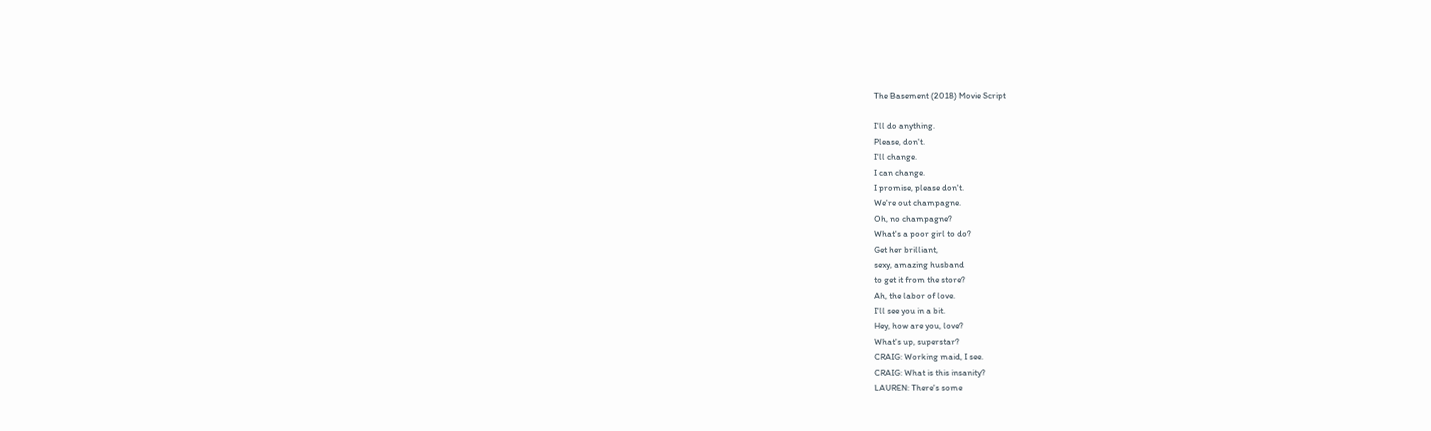The Basement (2018) Movie Script

I'll do anything.
Please, don't.
I'll change.
I can change.
I promise, please don't.
We're out champagne.
Oh, no champagne?
What's a poor girl to do?
Get her brilliant,
sexy, amazing husband
to get it from the store?
Ah, the labor of love.
I'll see you in a bit.
Hey, how are you, love?
What's up, superstar?
CRAIG: Working maid, I see.
CRAIG: What is this insanity?
LAUREN: There's some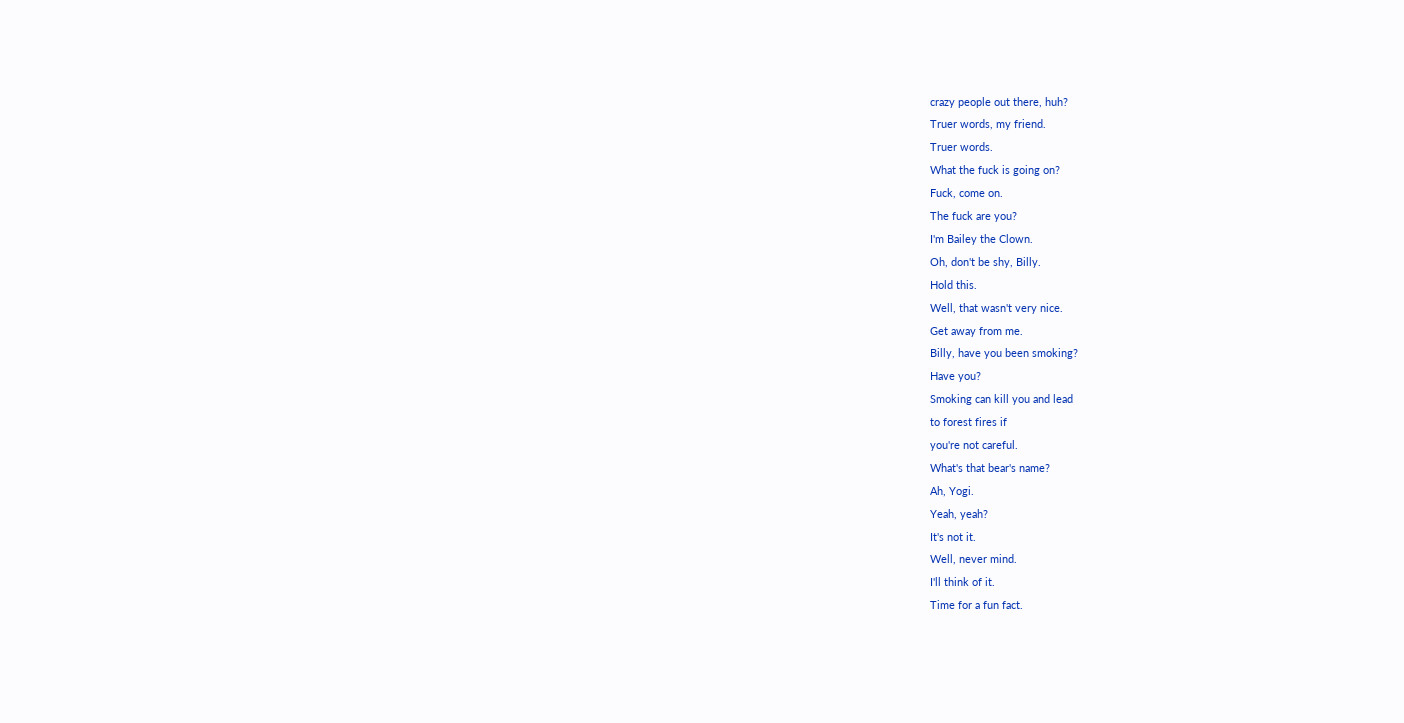crazy people out there, huh?
Truer words, my friend.
Truer words.
What the fuck is going on?
Fuck, come on.
The fuck are you?
I'm Bailey the Clown.
Oh, don't be shy, Billy.
Hold this.
Well, that wasn't very nice.
Get away from me.
Billy, have you been smoking?
Have you?
Smoking can kill you and lead
to forest fires if
you're not careful.
What's that bear's name?
Ah, Yogi.
Yeah, yeah?
It's not it.
Well, never mind.
I'll think of it.
Time for a fun fact.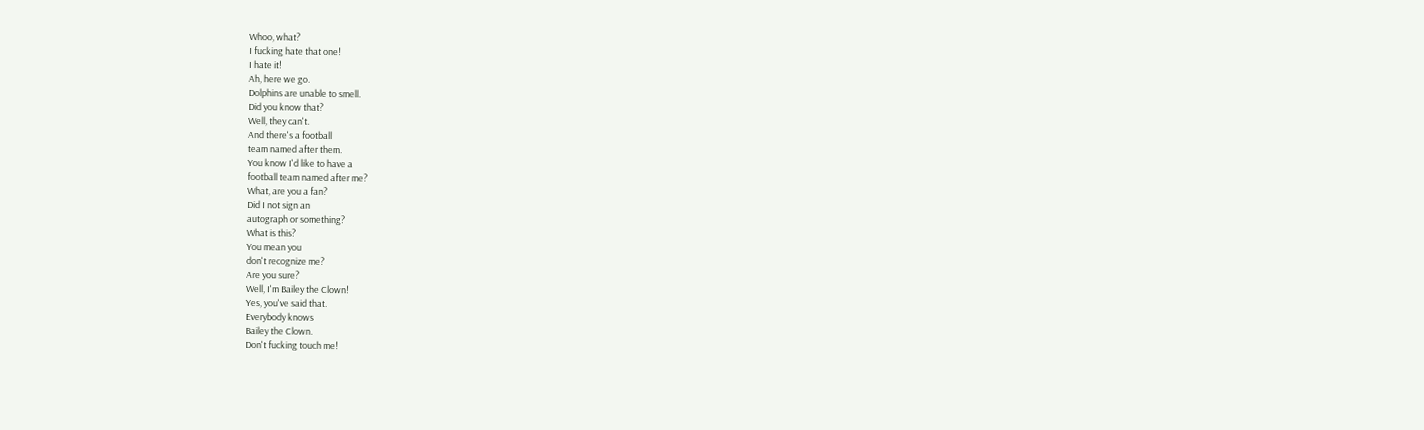Whoo, what?
I fucking hate that one!
I hate it!
Ah, here we go.
Dolphins are unable to smell.
Did you know that?
Well, they can't.
And there's a football
team named after them.
You know I'd like to have a
football team named after me?
What, are you a fan?
Did I not sign an
autograph or something?
What is this?
You mean you
don't recognize me?
Are you sure?
Well, I'm Bailey the Clown!
Yes, you've said that.
Everybody knows
Bailey the Clown.
Don't fucking touch me!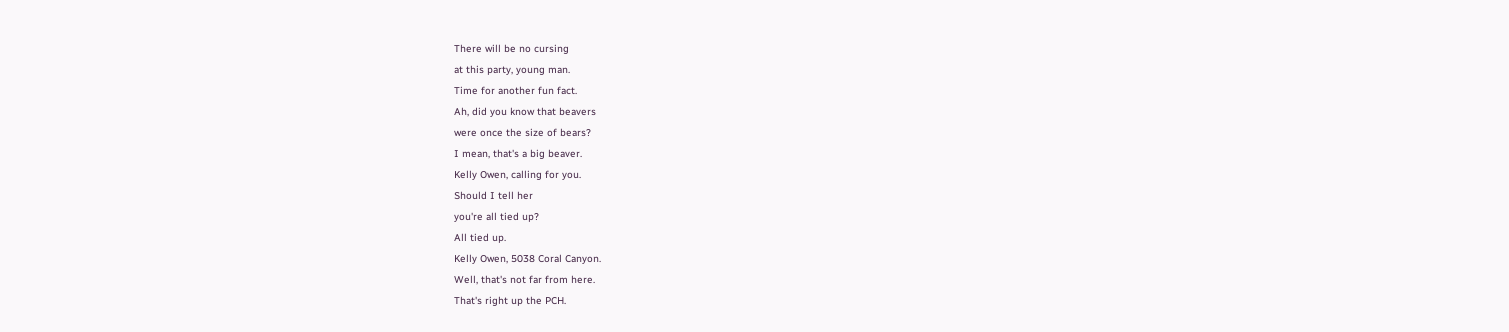There will be no cursing
at this party, young man.
Time for another fun fact.
Ah, did you know that beavers
were once the size of bears?
I mean, that's a big beaver.
Kelly Owen, calling for you.
Should I tell her
you're all tied up?
All tied up.
Kelly Owen, 5038 Coral Canyon.
Well, that's not far from here.
That's right up the PCH.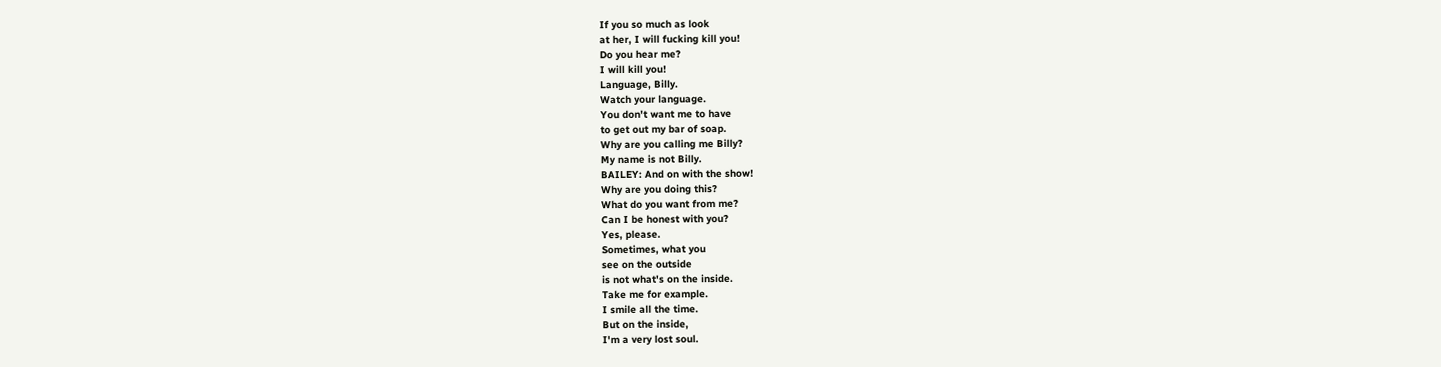If you so much as look
at her, I will fucking kill you!
Do you hear me?
I will kill you!
Language, Billy.
Watch your language.
You don't want me to have
to get out my bar of soap.
Why are you calling me Billy?
My name is not Billy.
BAILEY: And on with the show!
Why are you doing this?
What do you want from me?
Can I be honest with you?
Yes, please.
Sometimes, what you
see on the outside
is not what's on the inside.
Take me for example.
I smile all the time.
But on the inside,
I'm a very lost soul.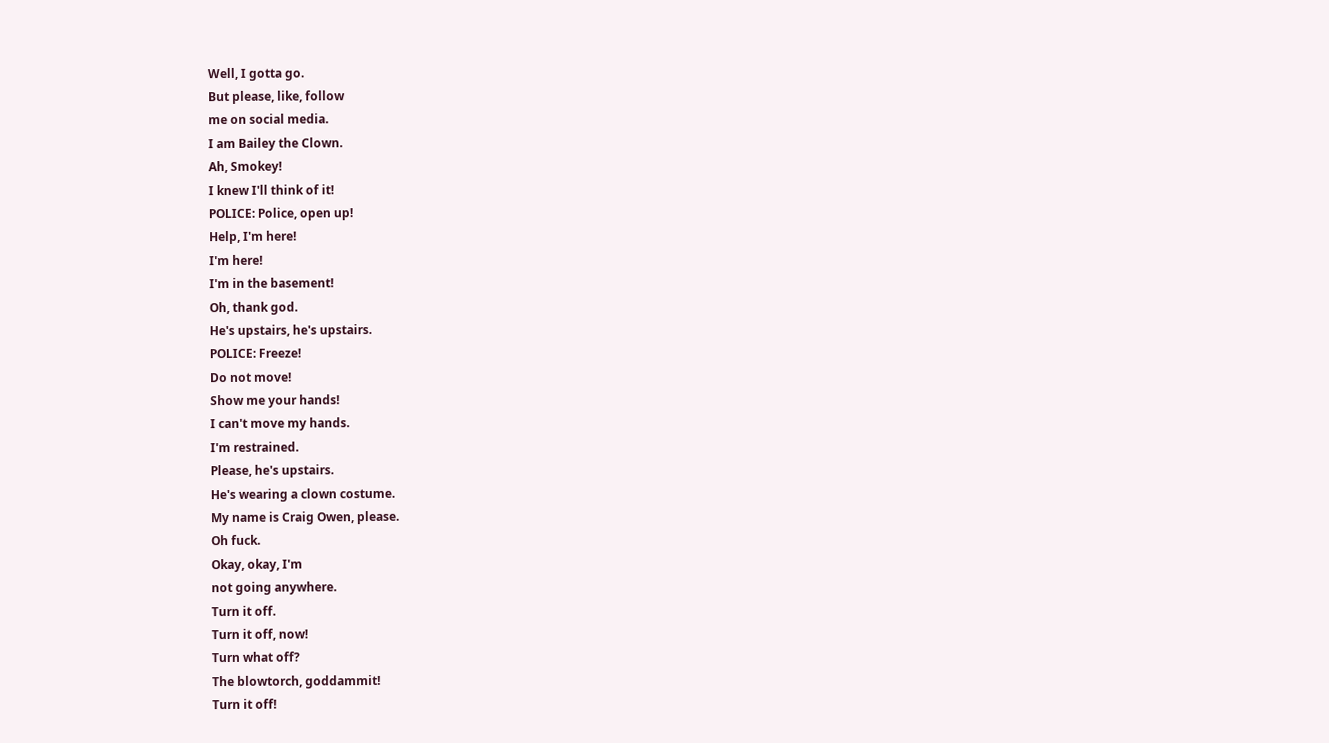Well, I gotta go.
But please, like, follow
me on social media.
I am Bailey the Clown.
Ah, Smokey!
I knew I'll think of it!
POLICE: Police, open up!
Help, I'm here!
I'm here!
I'm in the basement!
Oh, thank god.
He's upstairs, he's upstairs.
POLICE: Freeze!
Do not move!
Show me your hands!
I can't move my hands.
I'm restrained.
Please, he's upstairs.
He's wearing a clown costume.
My name is Craig Owen, please.
Oh fuck.
Okay, okay, I'm
not going anywhere.
Turn it off.
Turn it off, now!
Turn what off?
The blowtorch, goddammit!
Turn it off!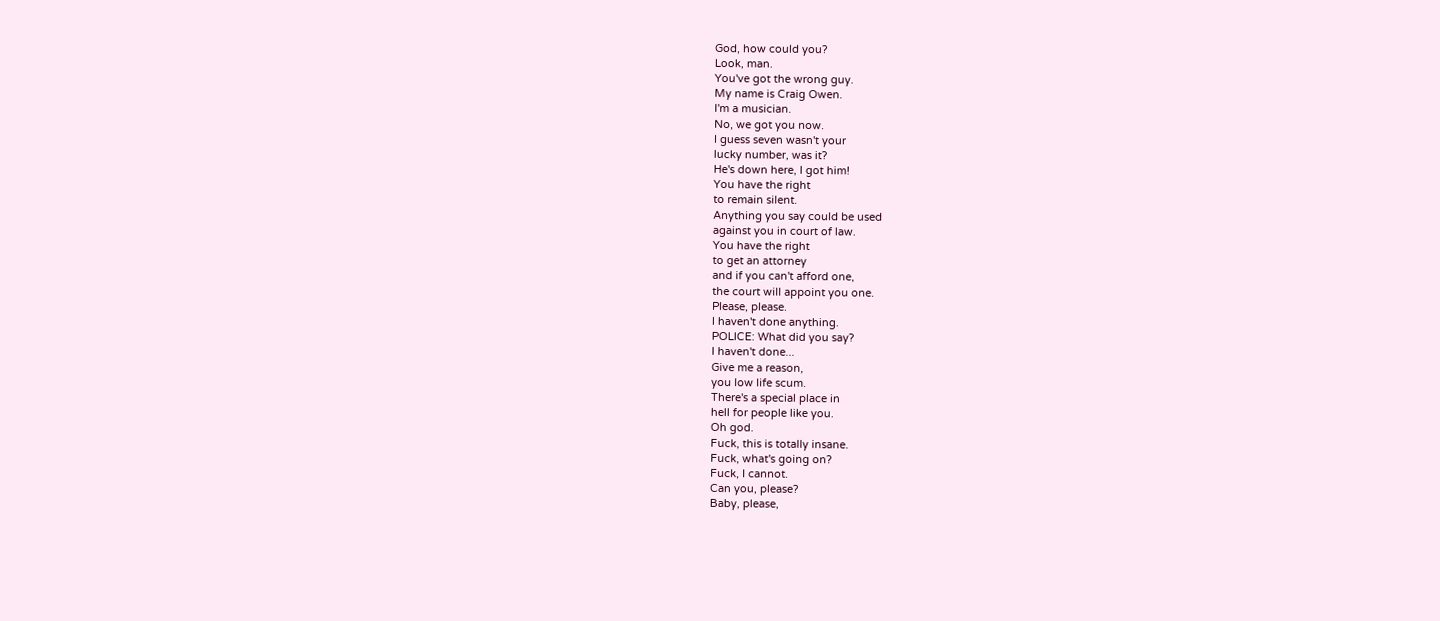God, how could you?
Look, man.
You've got the wrong guy.
My name is Craig Owen.
I'm a musician.
No, we got you now.
I guess seven wasn't your
lucky number, was it?
He's down here, I got him!
You have the right
to remain silent.
Anything you say could be used
against you in court of law.
You have the right
to get an attorney
and if you can't afford one,
the court will appoint you one.
Please, please.
I haven't done anything.
POLICE: What did you say?
I haven't done...
Give me a reason,
you low life scum.
There's a special place in
hell for people like you.
Oh god.
Fuck, this is totally insane.
Fuck, what's going on?
Fuck, I cannot.
Can you, please?
Baby, please,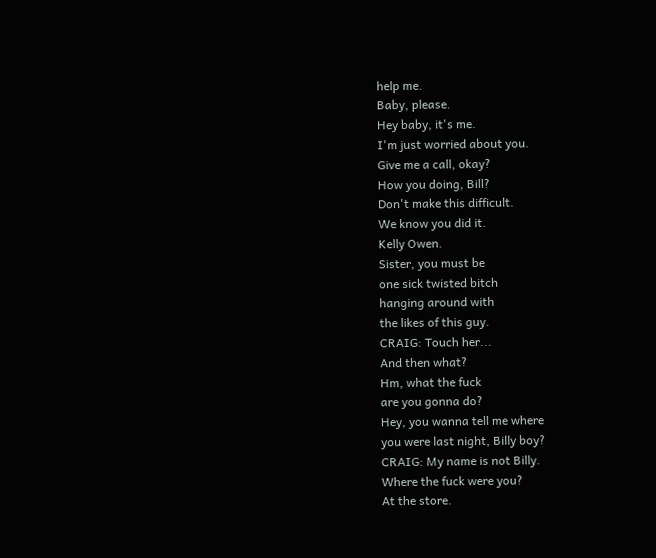help me.
Baby, please.
Hey baby, it's me.
I'm just worried about you.
Give me a call, okay?
How you doing, Bill?
Don't make this difficult.
We know you did it.
Kelly Owen.
Sister, you must be
one sick twisted bitch
hanging around with
the likes of this guy.
CRAIG: Touch her...
And then what?
Hm, what the fuck
are you gonna do?
Hey, you wanna tell me where
you were last night, Billy boy?
CRAIG: My name is not Billy.
Where the fuck were you?
At the store.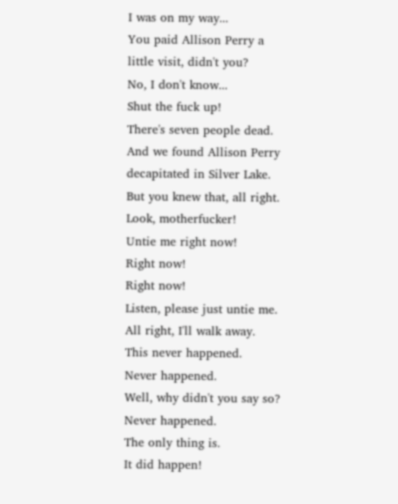I was on my way...
You paid Allison Perry a
little visit, didn't you?
No, I don't know...
Shut the fuck up!
There's seven people dead.
And we found Allison Perry
decapitated in Silver Lake.
But you knew that, all right.
Look, motherfucker!
Untie me right now!
Right now!
Right now!
Listen, please just untie me.
All right, I'll walk away.
This never happened.
Never happened.
Well, why didn't you say so?
Never happened.
The only thing is.
It did happen!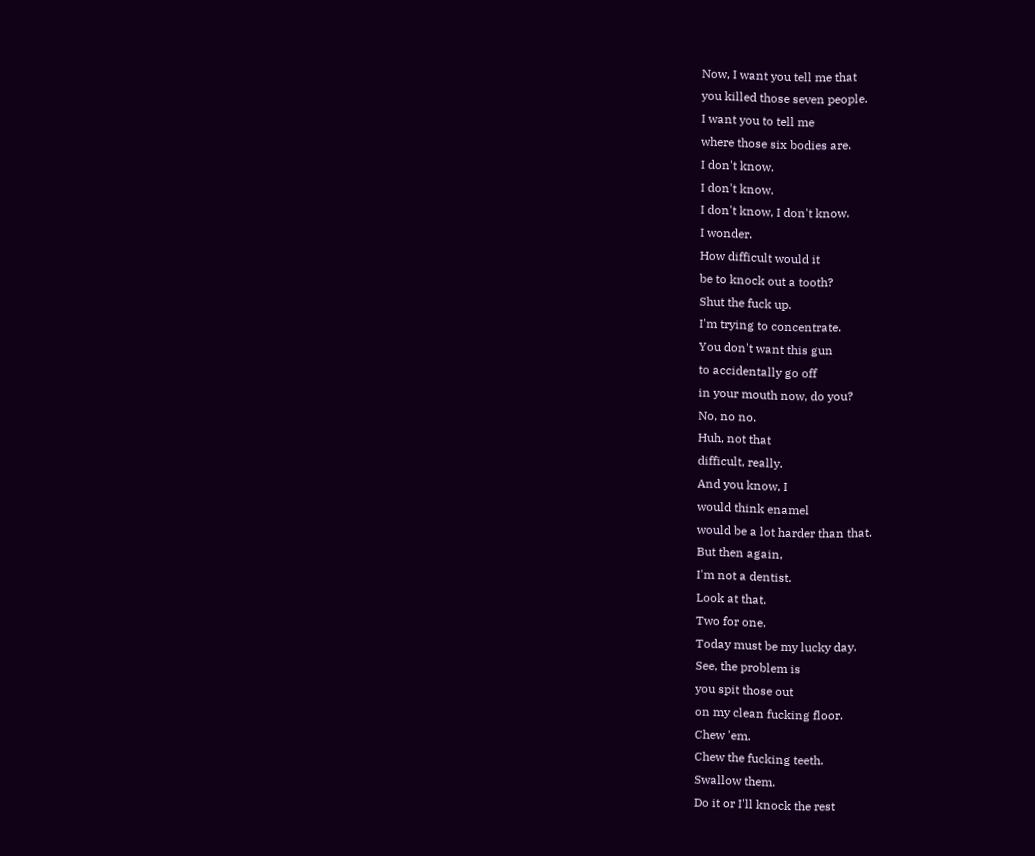Now, I want you tell me that
you killed those seven people.
I want you to tell me
where those six bodies are.
I don't know.
I don't know.
I don't know, I don't know.
I wonder.
How difficult would it
be to knock out a tooth?
Shut the fuck up.
I'm trying to concentrate.
You don't want this gun
to accidentally go off
in your mouth now, do you?
No, no no.
Huh, not that
difficult, really.
And you know, I
would think enamel
would be a lot harder than that.
But then again,
I'm not a dentist.
Look at that.
Two for one.
Today must be my lucky day.
See, the problem is
you spit those out
on my clean fucking floor.
Chew 'em.
Chew the fucking teeth.
Swallow them.
Do it or I'll knock the rest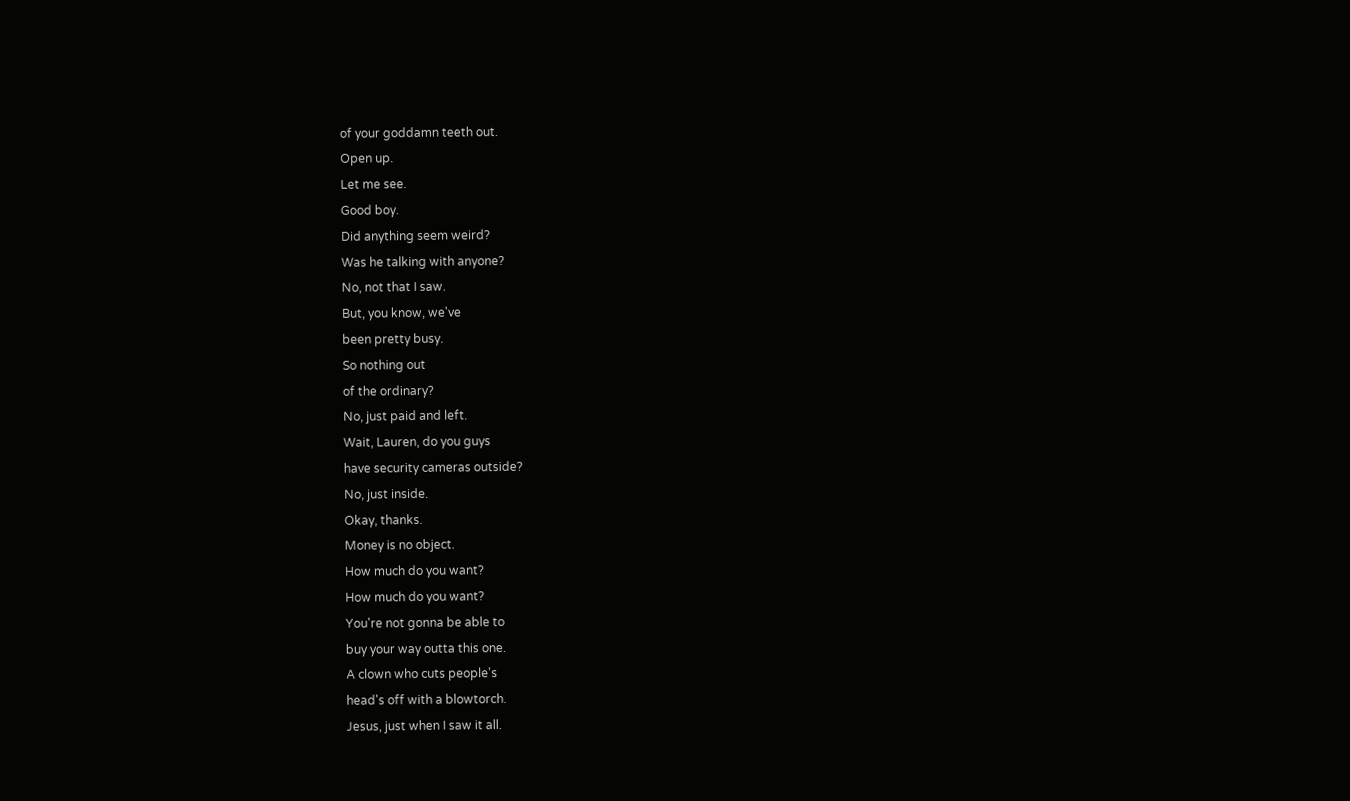of your goddamn teeth out.
Open up.
Let me see.
Good boy.
Did anything seem weird?
Was he talking with anyone?
No, not that I saw.
But, you know, we've
been pretty busy.
So nothing out
of the ordinary?
No, just paid and left.
Wait, Lauren, do you guys
have security cameras outside?
No, just inside.
Okay, thanks.
Money is no object.
How much do you want?
How much do you want?
You're not gonna be able to
buy your way outta this one.
A clown who cuts people's
head's off with a blowtorch.
Jesus, just when I saw it all.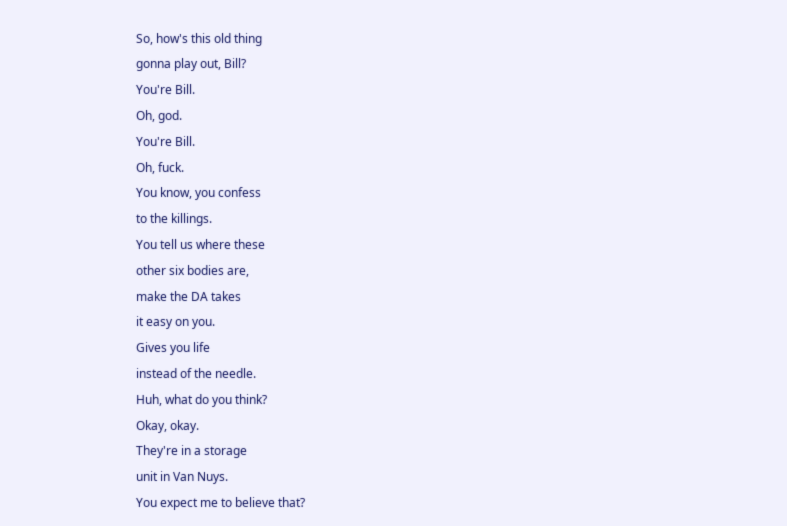So, how's this old thing
gonna play out, Bill?
You're Bill.
Oh, god.
You're Bill.
Oh, fuck.
You know, you confess
to the killings.
You tell us where these
other six bodies are,
make the DA takes
it easy on you.
Gives you life
instead of the needle.
Huh, what do you think?
Okay, okay.
They're in a storage
unit in Van Nuys.
You expect me to believe that?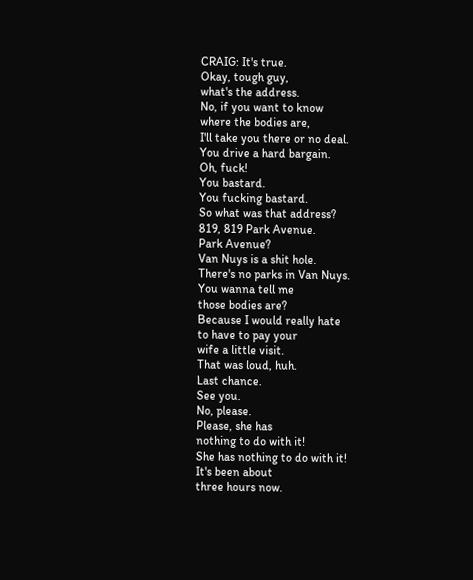CRAIG: It's true.
Okay, tough guy,
what's the address.
No, if you want to know
where the bodies are,
I'll take you there or no deal.
You drive a hard bargain.
Oh, fuck!
You bastard.
You fucking bastard.
So what was that address?
819, 819 Park Avenue.
Park Avenue?
Van Nuys is a shit hole.
There's no parks in Van Nuys.
You wanna tell me
those bodies are?
Because I would really hate
to have to pay your
wife a little visit.
That was loud, huh.
Last chance.
See you.
No, please.
Please, she has
nothing to do with it!
She has nothing to do with it!
It's been about
three hours now.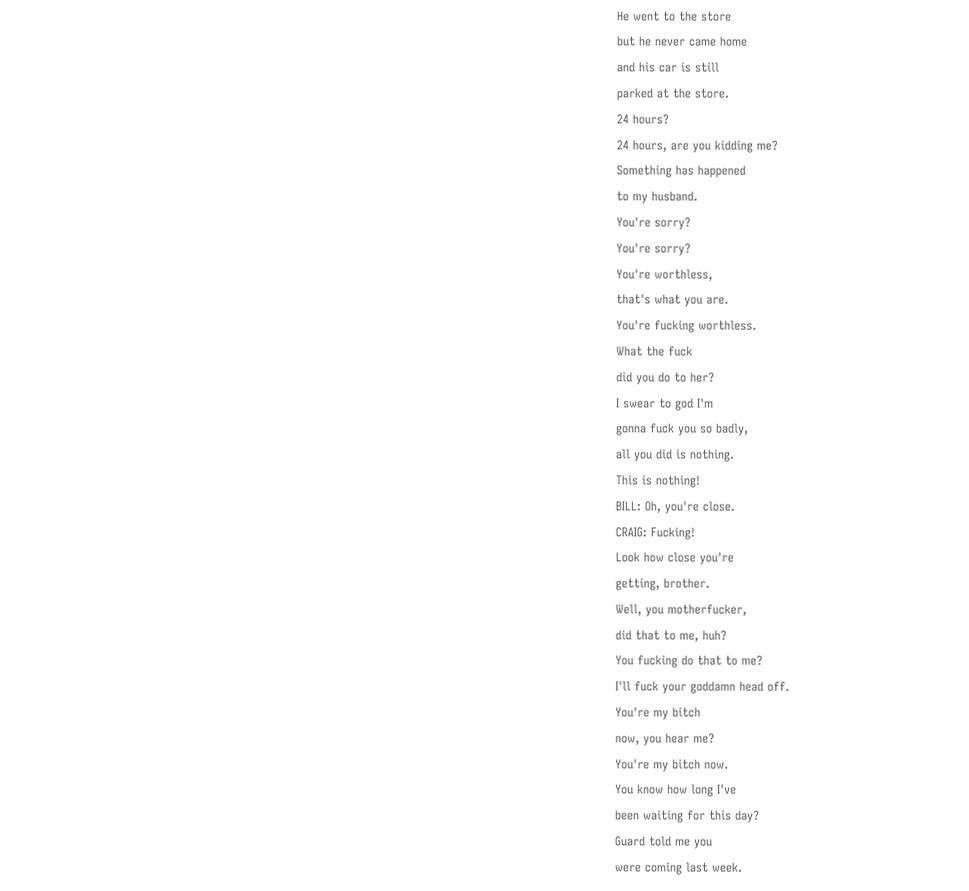He went to the store
but he never came home
and his car is still
parked at the store.
24 hours?
24 hours, are you kidding me?
Something has happened
to my husband.
You're sorry?
You're sorry?
You're worthless,
that's what you are.
You're fucking worthless.
What the fuck
did you do to her?
I swear to god I'm
gonna fuck you so badly,
all you did is nothing.
This is nothing!
BILL: Oh, you're close.
CRAIG: Fucking!
Look how close you're
getting, brother.
Well, you motherfucker,
did that to me, huh?
You fucking do that to me?
I'll fuck your goddamn head off.
You're my bitch
now, you hear me?
You're my bitch now.
You know how long I've
been waiting for this day?
Guard told me you
were coming last week.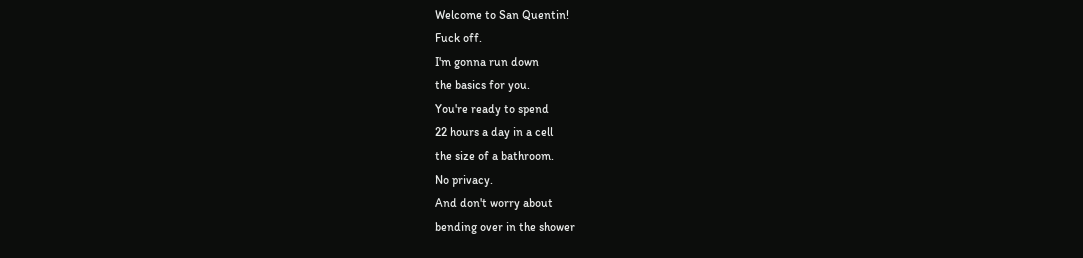Welcome to San Quentin!
Fuck off.
I'm gonna run down
the basics for you.
You're ready to spend
22 hours a day in a cell
the size of a bathroom.
No privacy.
And don't worry about
bending over in the shower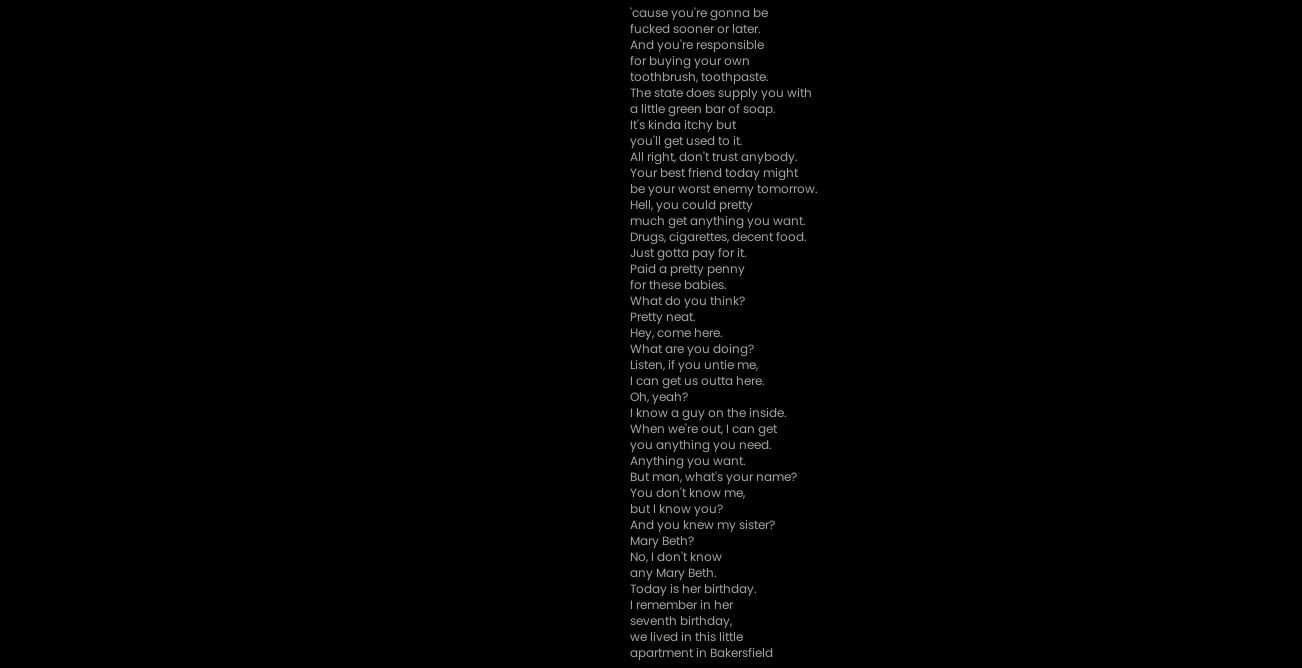'cause you're gonna be
fucked sooner or later.
And you're responsible
for buying your own
toothbrush, toothpaste.
The state does supply you with
a little green bar of soap.
It's kinda itchy but
you'll get used to it.
All right, don't trust anybody.
Your best friend today might
be your worst enemy tomorrow.
Hell, you could pretty
much get anything you want.
Drugs, cigarettes, decent food.
Just gotta pay for it.
Paid a pretty penny
for these babies.
What do you think?
Pretty neat.
Hey, come here.
What are you doing?
Listen, if you untie me,
I can get us outta here.
Oh, yeah?
I know a guy on the inside.
When we're out, I can get
you anything you need.
Anything you want.
But man, what's your name?
You don't know me,
but I know you?
And you knew my sister?
Mary Beth?
No, I don't know
any Mary Beth.
Today is her birthday.
I remember in her
seventh birthday,
we lived in this little
apartment in Bakersfield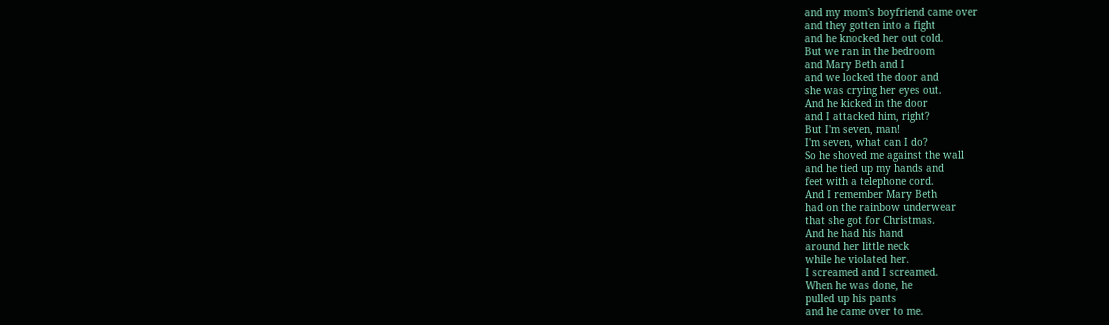and my mom's boyfriend came over
and they gotten into a fight
and he knocked her out cold.
But we ran in the bedroom
and Mary Beth and I
and we locked the door and
she was crying her eyes out.
And he kicked in the door
and I attacked him, right?
But I'm seven, man!
I'm seven, what can I do?
So he shoved me against the wall
and he tied up my hands and
feet with a telephone cord.
And I remember Mary Beth
had on the rainbow underwear
that she got for Christmas.
And he had his hand
around her little neck
while he violated her.
I screamed and I screamed.
When he was done, he
pulled up his pants
and he came over to me.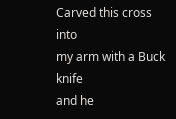Carved this cross into
my arm with a Buck knife
and he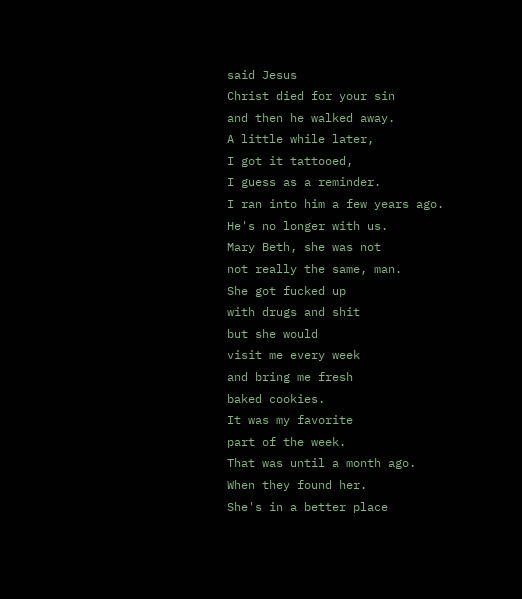said Jesus
Christ died for your sin
and then he walked away.
A little while later,
I got it tattooed,
I guess as a reminder.
I ran into him a few years ago.
He's no longer with us.
Mary Beth, she was not
not really the same, man.
She got fucked up
with drugs and shit
but she would
visit me every week
and bring me fresh
baked cookies.
It was my favorite
part of the week.
That was until a month ago.
When they found her.
She's in a better place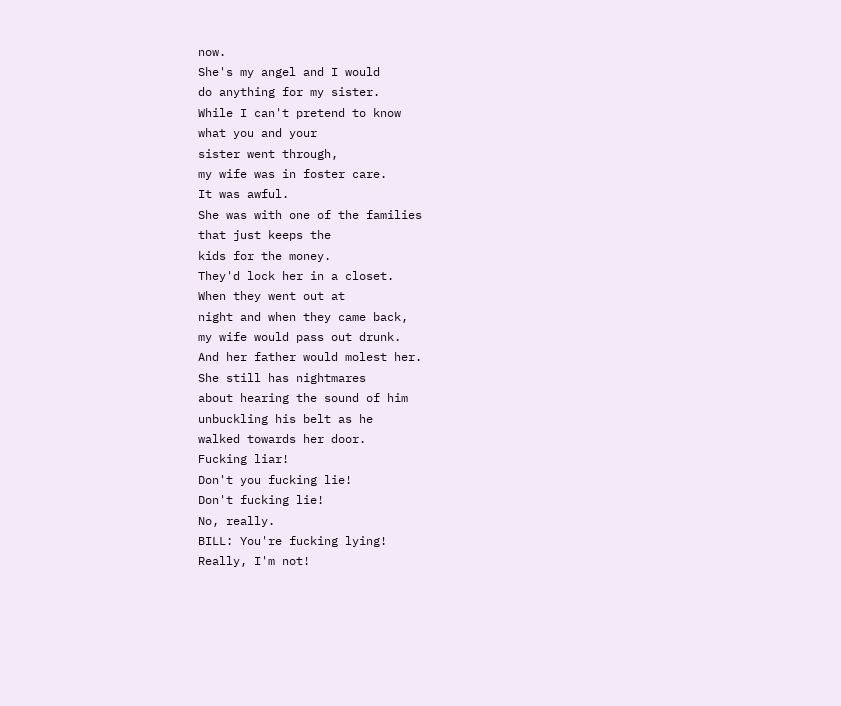now.
She's my angel and I would
do anything for my sister.
While I can't pretend to know
what you and your
sister went through,
my wife was in foster care.
It was awful.
She was with one of the families
that just keeps the
kids for the money.
They'd lock her in a closet.
When they went out at
night and when they came back,
my wife would pass out drunk.
And her father would molest her.
She still has nightmares
about hearing the sound of him
unbuckling his belt as he
walked towards her door.
Fucking liar!
Don't you fucking lie!
Don't fucking lie!
No, really.
BILL: You're fucking lying!
Really, I'm not!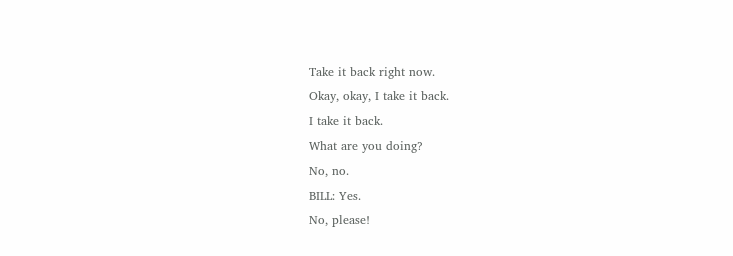Take it back right now.
Okay, okay, I take it back.
I take it back.
What are you doing?
No, no.
BILL: Yes.
No, please!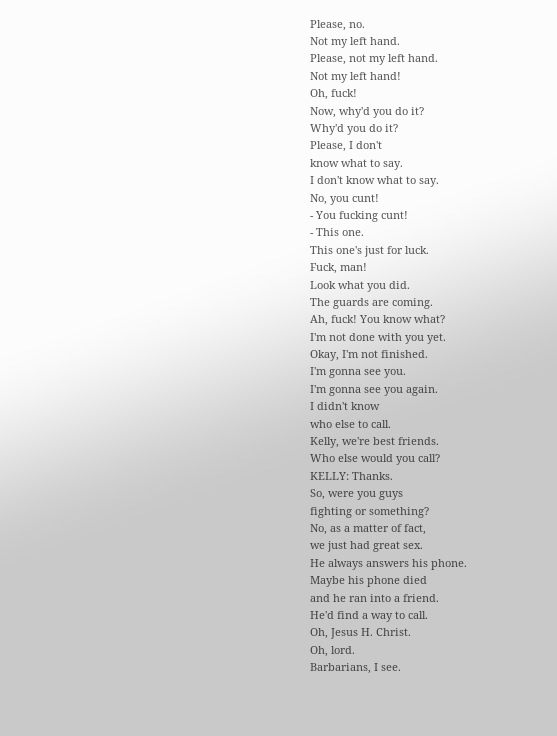Please, no.
Not my left hand.
Please, not my left hand.
Not my left hand!
Oh, fuck!
Now, why'd you do it?
Why'd you do it?
Please, I don't
know what to say.
I don't know what to say.
No, you cunt!
- You fucking cunt!
- This one.
This one's just for luck.
Fuck, man!
Look what you did.
The guards are coming.
Ah, fuck! You know what?
I'm not done with you yet.
Okay, I'm not finished.
I'm gonna see you.
I'm gonna see you again.
I didn't know
who else to call.
Kelly, we're best friends.
Who else would you call?
KELLY: Thanks.
So, were you guys
fighting or something?
No, as a matter of fact,
we just had great sex.
He always answers his phone.
Maybe his phone died
and he ran into a friend.
He'd find a way to call.
Oh, Jesus H. Christ.
Oh, lord.
Barbarians, I see.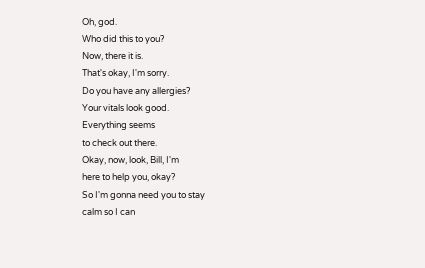Oh, god.
Who did this to you?
Now, there it is.
That's okay, I'm sorry.
Do you have any allergies?
Your vitals look good.
Everything seems
to check out there.
Okay, now, look, Bill, I'm
here to help you, okay?
So I'm gonna need you to stay
calm so I can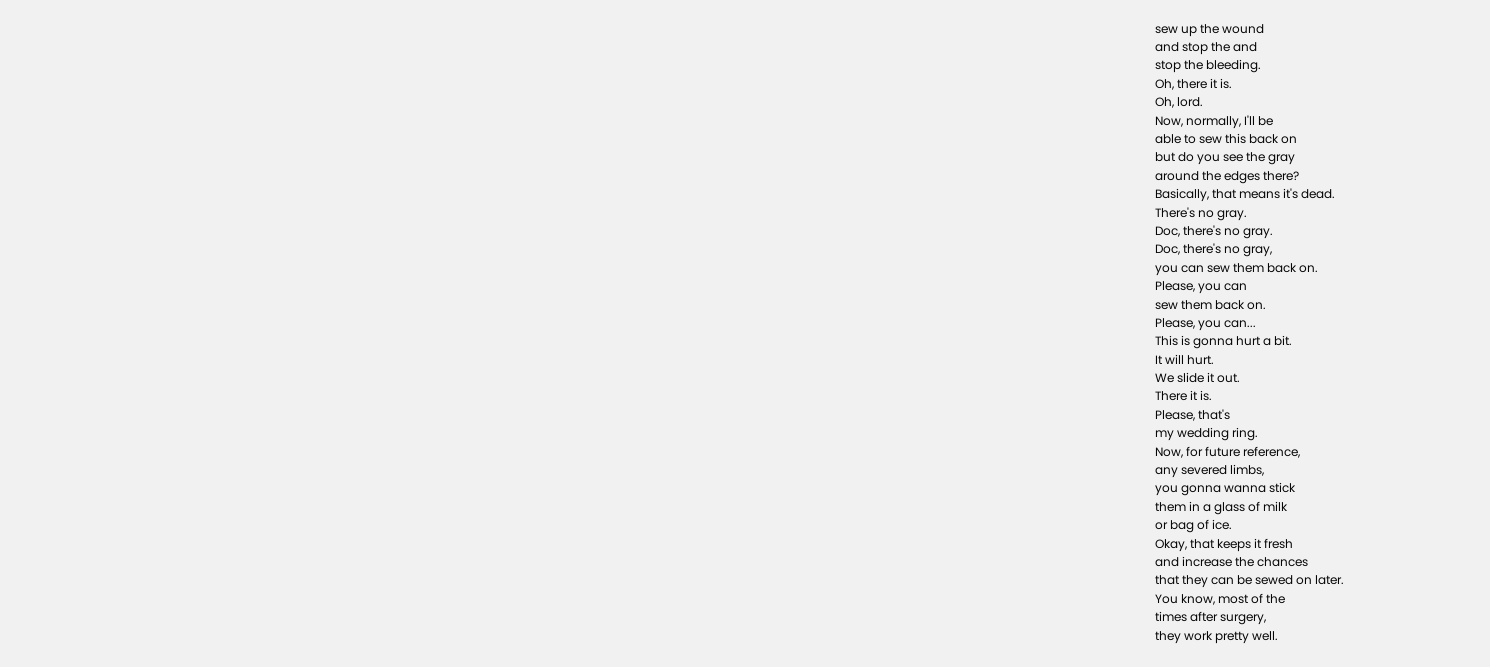sew up the wound
and stop the and
stop the bleeding.
Oh, there it is.
Oh, lord.
Now, normally, I'll be
able to sew this back on
but do you see the gray
around the edges there?
Basically, that means it's dead.
There's no gray.
Doc, there's no gray.
Doc, there's no gray,
you can sew them back on.
Please, you can
sew them back on.
Please, you can...
This is gonna hurt a bit.
It will hurt.
We slide it out.
There it is.
Please, that's
my wedding ring.
Now, for future reference,
any severed limbs,
you gonna wanna stick
them in a glass of milk
or bag of ice.
Okay, that keeps it fresh
and increase the chances
that they can be sewed on later.
You know, most of the
times after surgery,
they work pretty well.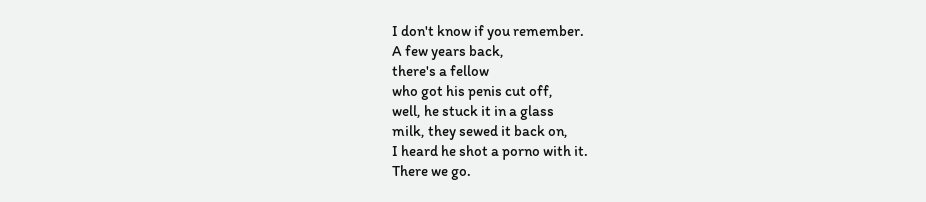I don't know if you remember.
A few years back,
there's a fellow
who got his penis cut off,
well, he stuck it in a glass
milk, they sewed it back on,
I heard he shot a porno with it.
There we go.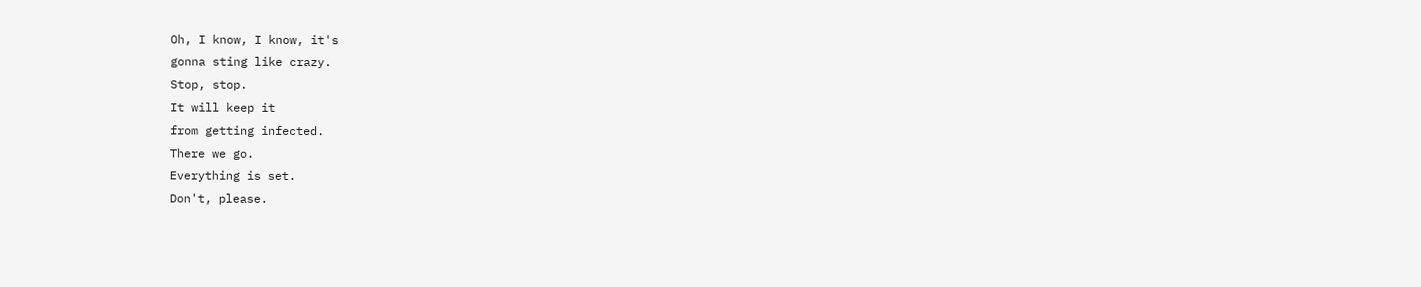Oh, I know, I know, it's
gonna sting like crazy.
Stop, stop.
It will keep it
from getting infected.
There we go.
Everything is set.
Don't, please.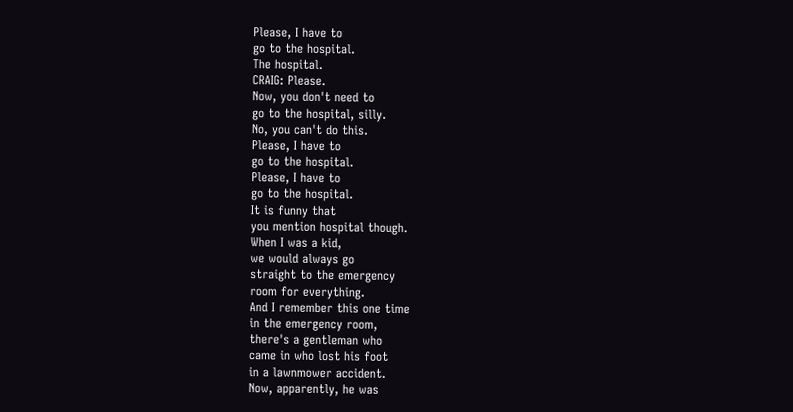Please, I have to
go to the hospital.
The hospital.
CRAIG: Please.
Now, you don't need to
go to the hospital, silly.
No, you can't do this.
Please, I have to
go to the hospital.
Please, I have to
go to the hospital.
It is funny that
you mention hospital though.
When I was a kid,
we would always go
straight to the emergency
room for everything.
And I remember this one time
in the emergency room,
there's a gentleman who
came in who lost his foot
in a lawnmower accident.
Now, apparently, he was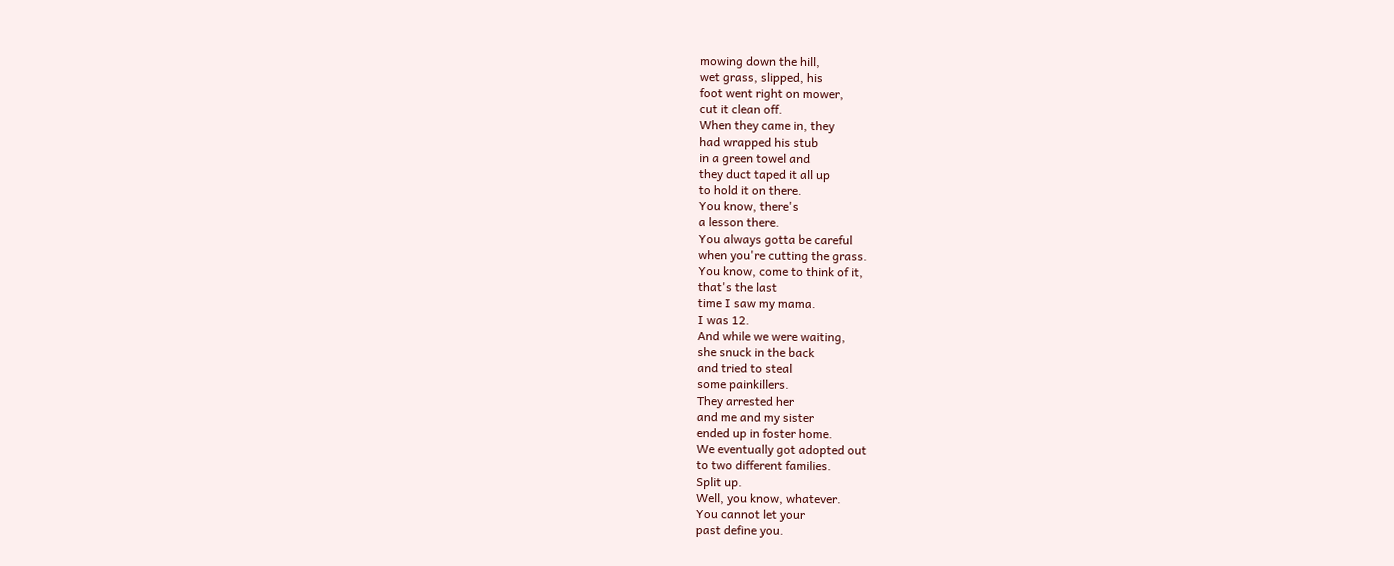mowing down the hill,
wet grass, slipped, his
foot went right on mower,
cut it clean off.
When they came in, they
had wrapped his stub
in a green towel and
they duct taped it all up
to hold it on there.
You know, there's
a lesson there.
You always gotta be careful
when you're cutting the grass.
You know, come to think of it,
that's the last
time I saw my mama.
I was 12.
And while we were waiting,
she snuck in the back
and tried to steal
some painkillers.
They arrested her
and me and my sister
ended up in foster home.
We eventually got adopted out
to two different families.
Split up.
Well, you know, whatever.
You cannot let your
past define you.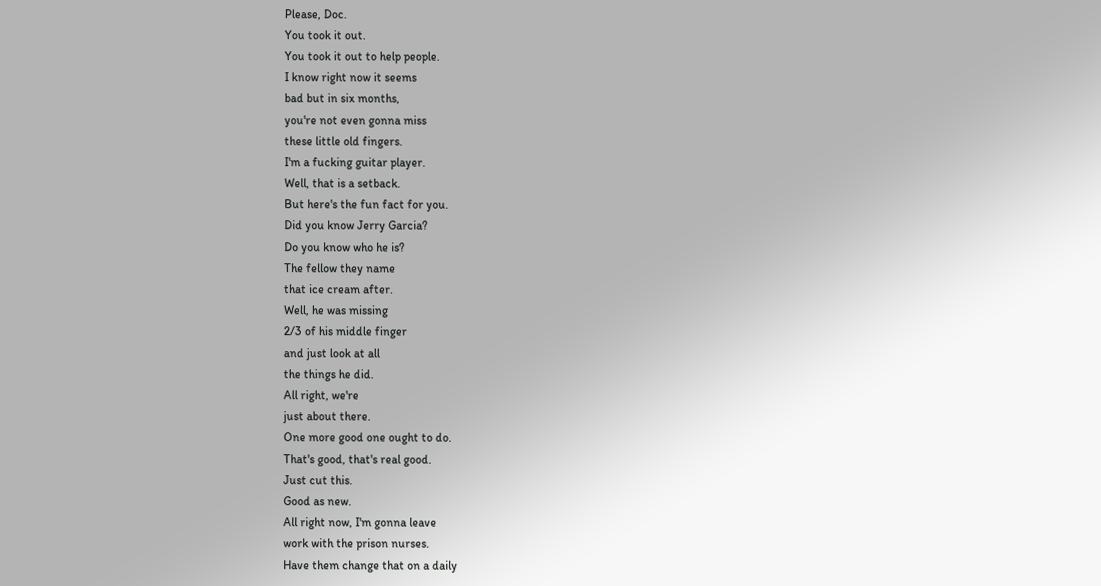Please, Doc.
You took it out.
You took it out to help people.
I know right now it seems
bad but in six months,
you're not even gonna miss
these little old fingers.
I'm a fucking guitar player.
Well, that is a setback.
But here's the fun fact for you.
Did you know Jerry Garcia?
Do you know who he is?
The fellow they name
that ice cream after.
Well, he was missing
2/3 of his middle finger
and just look at all
the things he did.
All right, we're
just about there.
One more good one ought to do.
That's good, that's real good.
Just cut this.
Good as new.
All right now, I'm gonna leave
work with the prison nurses.
Have them change that on a daily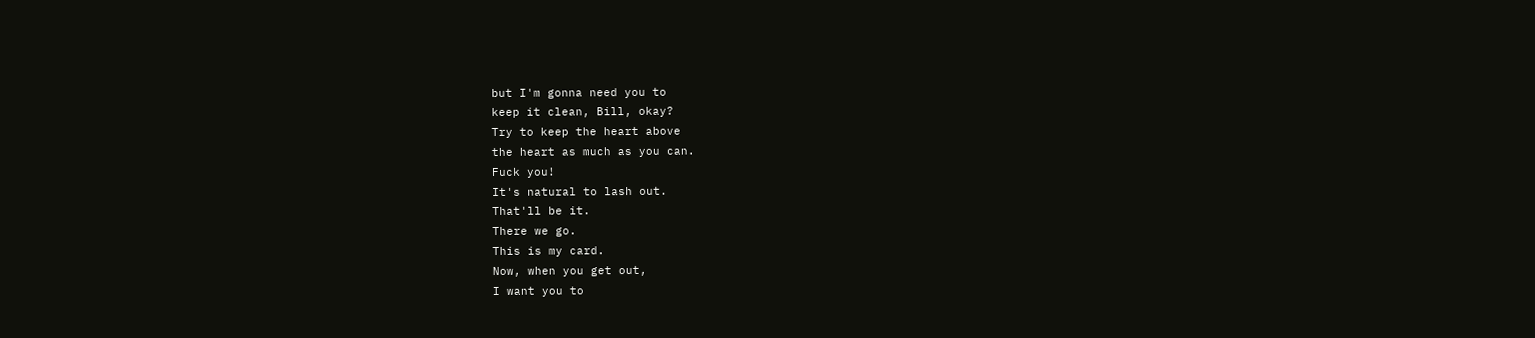but I'm gonna need you to
keep it clean, Bill, okay?
Try to keep the heart above
the heart as much as you can.
Fuck you!
It's natural to lash out.
That'll be it.
There we go.
This is my card.
Now, when you get out,
I want you to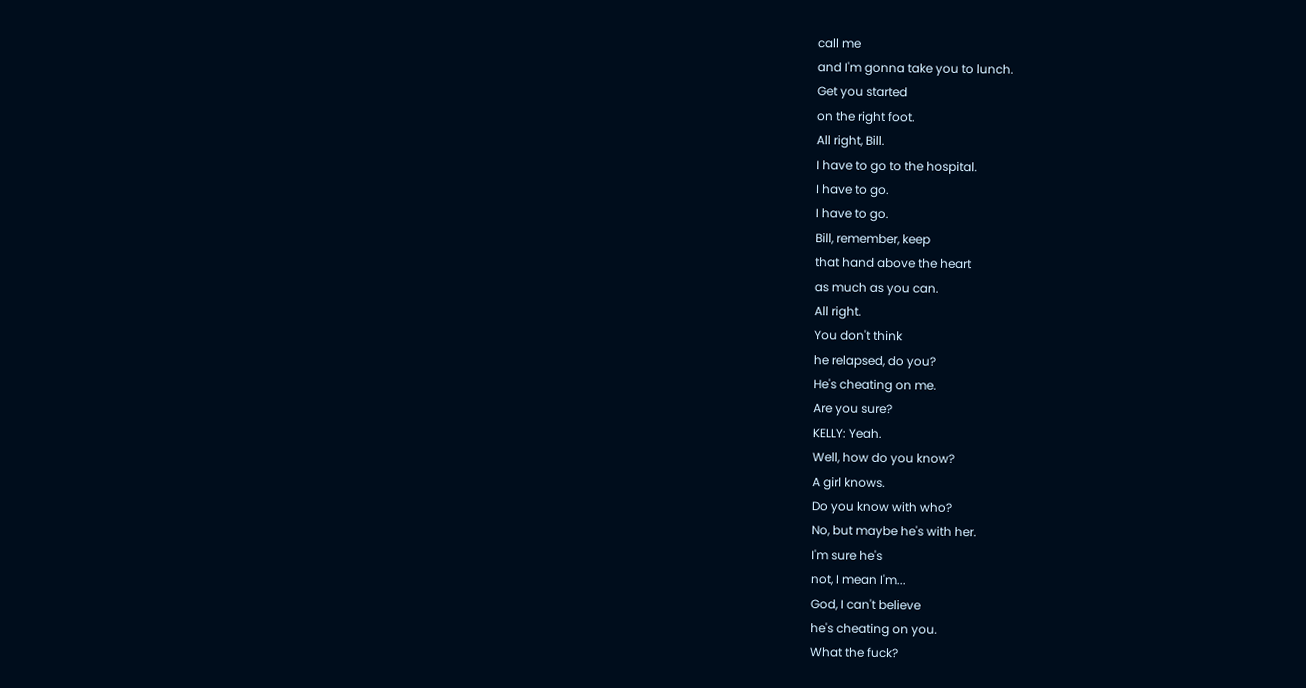call me
and I'm gonna take you to lunch.
Get you started
on the right foot.
All right, Bill.
I have to go to the hospital.
I have to go.
I have to go.
Bill, remember, keep
that hand above the heart
as much as you can.
All right.
You don't think
he relapsed, do you?
He's cheating on me.
Are you sure?
KELLY: Yeah.
Well, how do you know?
A girl knows.
Do you know with who?
No, but maybe he's with her.
I'm sure he's
not, I mean I'm...
God, I can't believe
he's cheating on you.
What the fuck?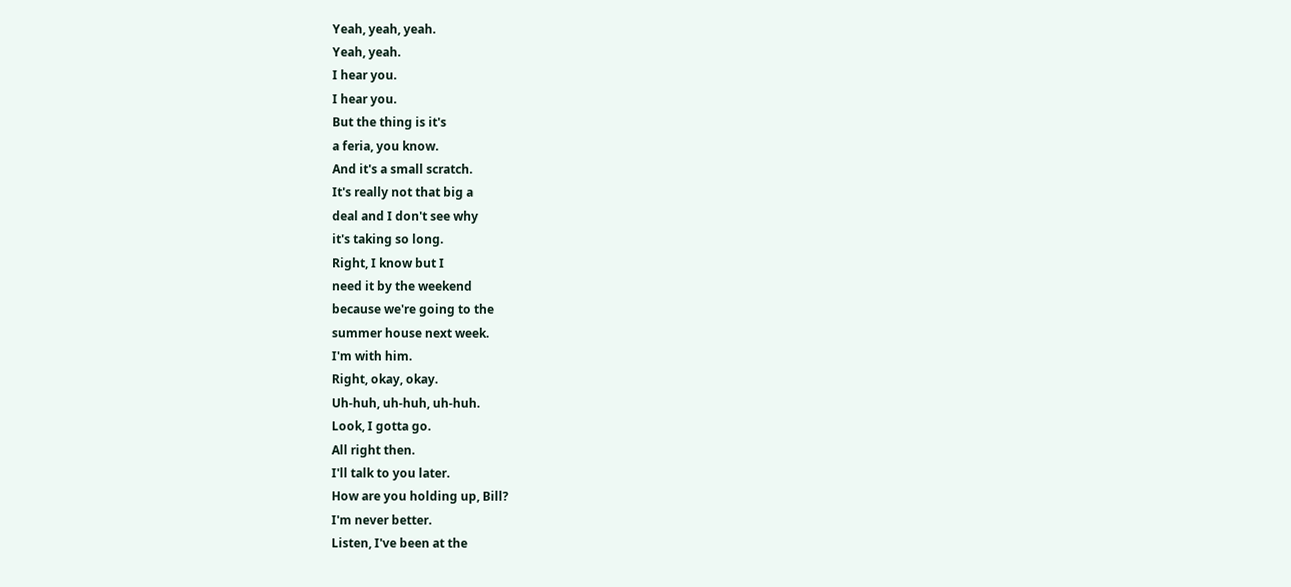Yeah, yeah, yeah.
Yeah, yeah.
I hear you.
I hear you.
But the thing is it's
a feria, you know.
And it's a small scratch.
It's really not that big a
deal and I don't see why
it's taking so long.
Right, I know but I
need it by the weekend
because we're going to the
summer house next week.
I'm with him.
Right, okay, okay.
Uh-huh, uh-huh, uh-huh.
Look, I gotta go.
All right then.
I'll talk to you later.
How are you holding up, Bill?
I'm never better.
Listen, I've been at the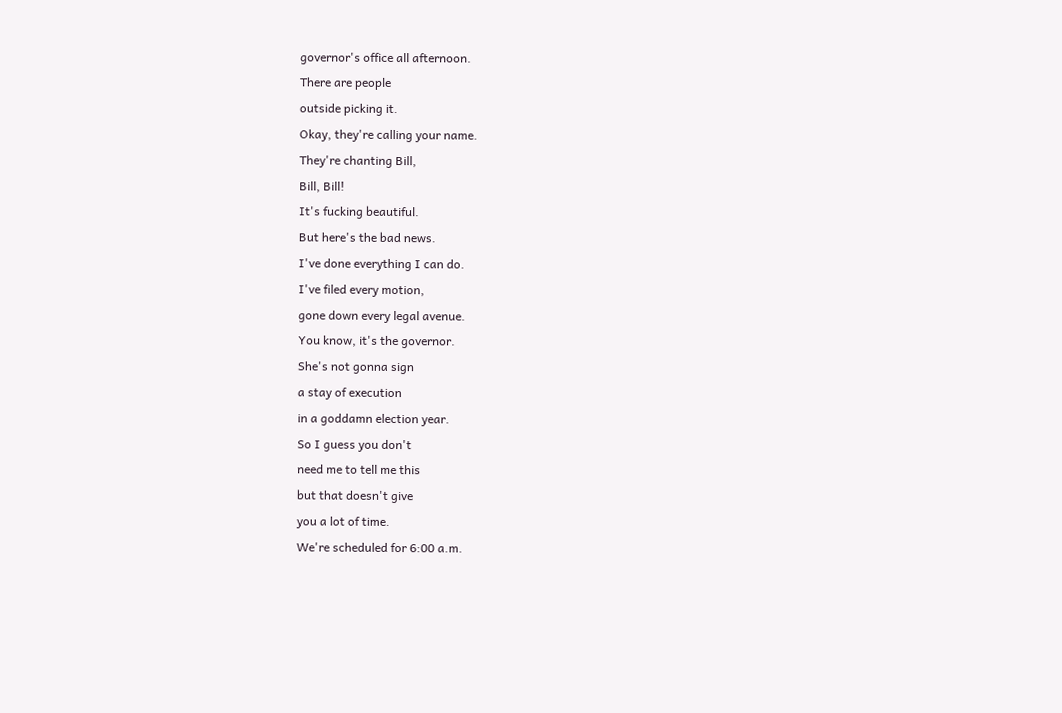governor's office all afternoon.
There are people
outside picking it.
Okay, they're calling your name.
They're chanting Bill,
Bill, Bill!
It's fucking beautiful.
But here's the bad news.
I've done everything I can do.
I've filed every motion,
gone down every legal avenue.
You know, it's the governor.
She's not gonna sign
a stay of execution
in a goddamn election year.
So I guess you don't
need me to tell me this
but that doesn't give
you a lot of time.
We're scheduled for 6:00 a.m.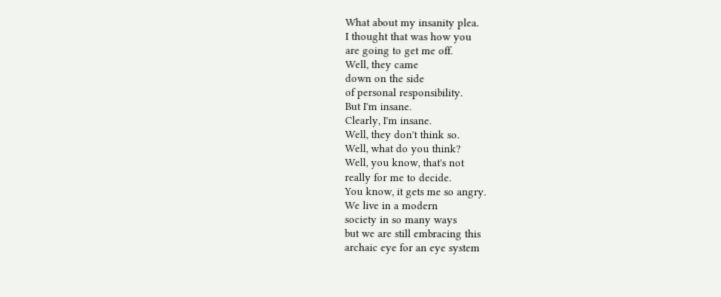What about my insanity plea.
I thought that was how you
are going to get me off.
Well, they came
down on the side
of personal responsibility.
But I'm insane.
Clearly, I'm insane.
Well, they don't think so.
Well, what do you think?
Well, you know, that's not
really for me to decide.
You know, it gets me so angry.
We live in a modern
society in so many ways
but we are still embracing this
archaic eye for an eye system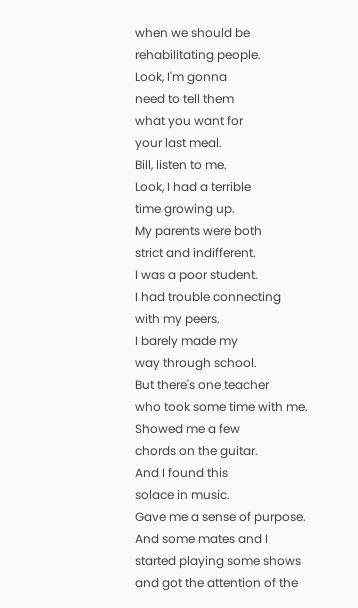when we should be
rehabilitating people.
Look, I'm gonna
need to tell them
what you want for
your last meal.
Bill, listen to me.
Look, I had a terrible
time growing up.
My parents were both
strict and indifferent.
I was a poor student.
I had trouble connecting
with my peers.
I barely made my
way through school.
But there's one teacher
who took some time with me.
Showed me a few
chords on the guitar.
And I found this
solace in music.
Gave me a sense of purpose.
And some mates and I
started playing some shows
and got the attention of the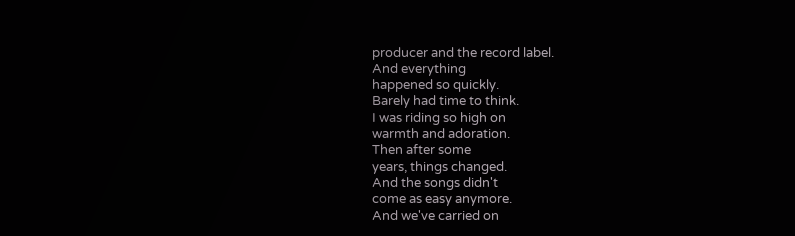producer and the record label.
And everything
happened so quickly.
Barely had time to think.
I was riding so high on
warmth and adoration.
Then after some
years, things changed.
And the songs didn't
come as easy anymore.
And we've carried on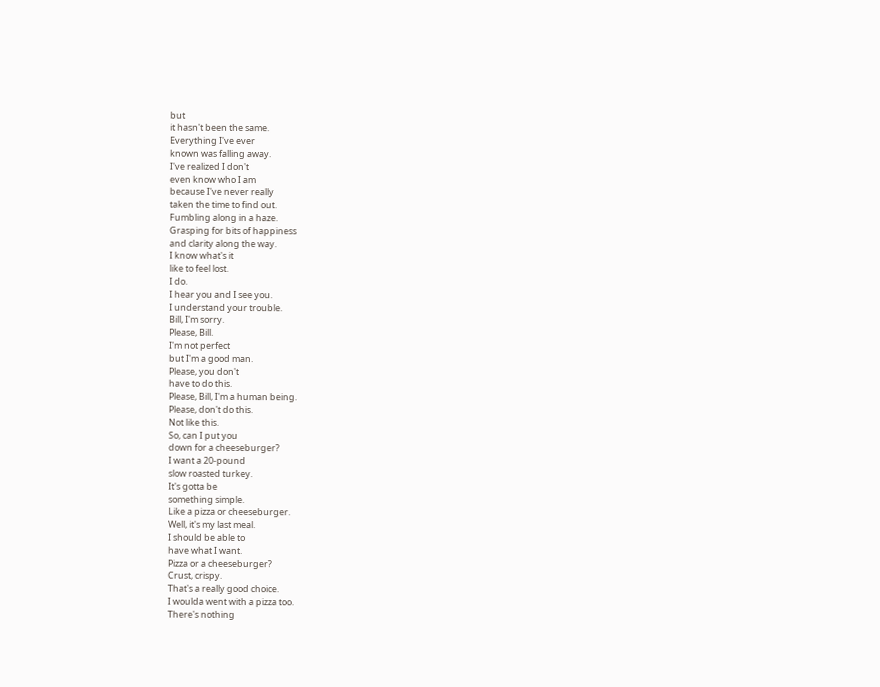but
it hasn't been the same.
Everything I've ever
known was falling away.
I've realized I don't
even know who I am
because I've never really
taken the time to find out.
Fumbling along in a haze.
Grasping for bits of happiness
and clarity along the way.
I know what's it
like to feel lost.
I do.
I hear you and I see you.
I understand your trouble.
Bill, I'm sorry.
Please, Bill.
I'm not perfect
but I'm a good man.
Please, you don't
have to do this.
Please, Bill, I'm a human being.
Please, don't do this.
Not like this.
So, can I put you
down for a cheeseburger?
I want a 20-pound
slow roasted turkey.
It's gotta be
something simple.
Like a pizza or cheeseburger.
Well, it's my last meal.
I should be able to
have what I want.
Pizza or a cheeseburger?
Crust, crispy.
That's a really good choice.
I woulda went with a pizza too.
There's nothing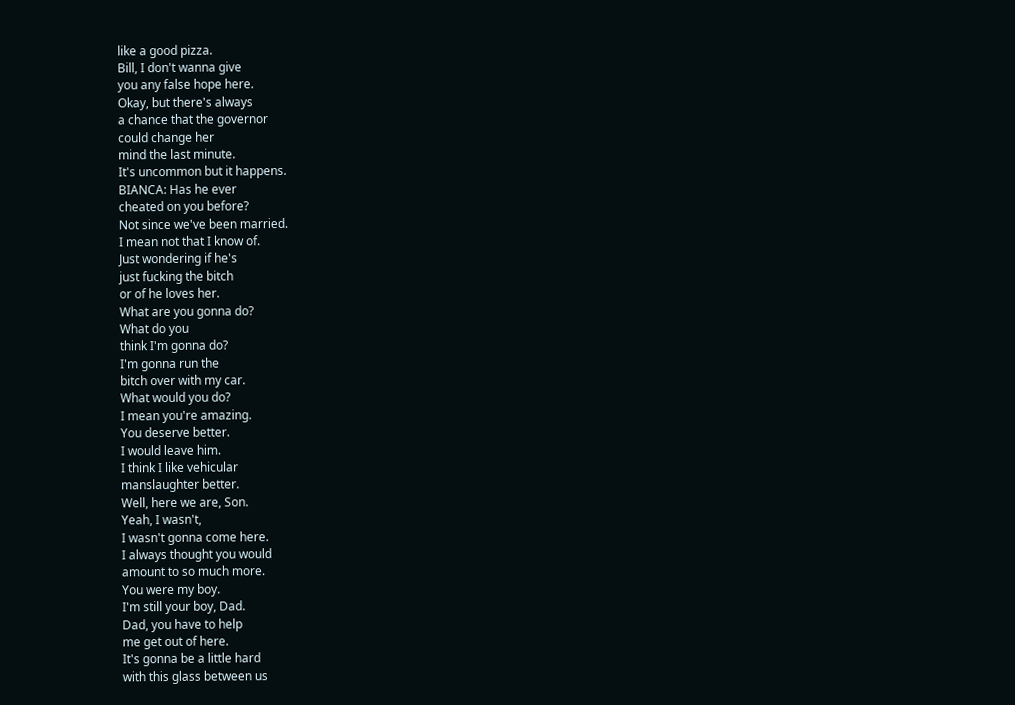like a good pizza.
Bill, I don't wanna give
you any false hope here.
Okay, but there's always
a chance that the governor
could change her
mind the last minute.
It's uncommon but it happens.
BIANCA: Has he ever
cheated on you before?
Not since we've been married.
I mean not that I know of.
Just wondering if he's
just fucking the bitch
or of he loves her.
What are you gonna do?
What do you
think I'm gonna do?
I'm gonna run the
bitch over with my car.
What would you do?
I mean you're amazing.
You deserve better.
I would leave him.
I think I like vehicular
manslaughter better.
Well, here we are, Son.
Yeah, I wasn't,
I wasn't gonna come here.
I always thought you would
amount to so much more.
You were my boy.
I'm still your boy, Dad.
Dad, you have to help
me get out of here.
It's gonna be a little hard
with this glass between us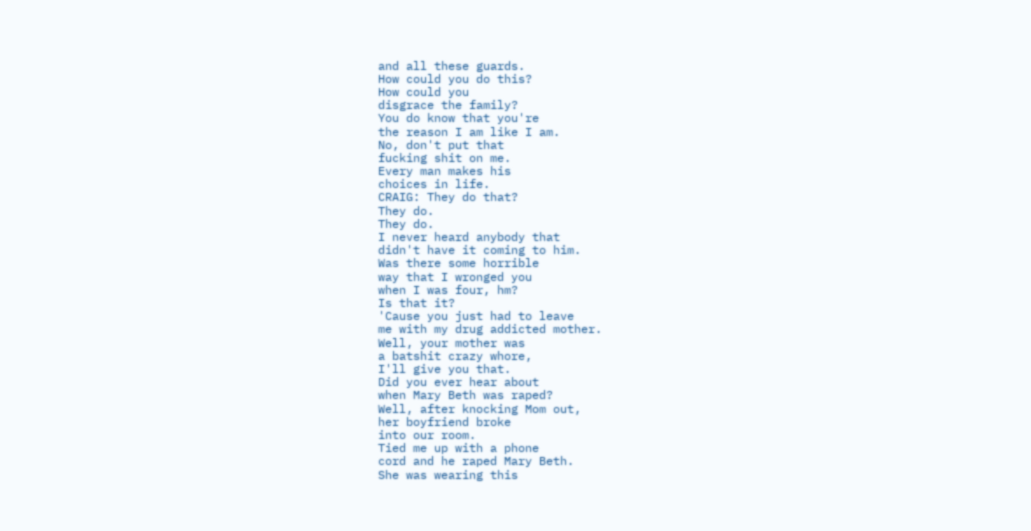and all these guards.
How could you do this?
How could you
disgrace the family?
You do know that you're
the reason I am like I am.
No, don't put that
fucking shit on me.
Every man makes his
choices in life.
CRAIG: They do that?
They do.
They do.
I never heard anybody that
didn't have it coming to him.
Was there some horrible
way that I wronged you
when I was four, hm?
Is that it?
'Cause you just had to leave
me with my drug addicted mother.
Well, your mother was
a batshit crazy whore,
I'll give you that.
Did you ever hear about
when Mary Beth was raped?
Well, after knocking Mom out,
her boyfriend broke
into our room.
Tied me up with a phone
cord and he raped Mary Beth.
She was wearing this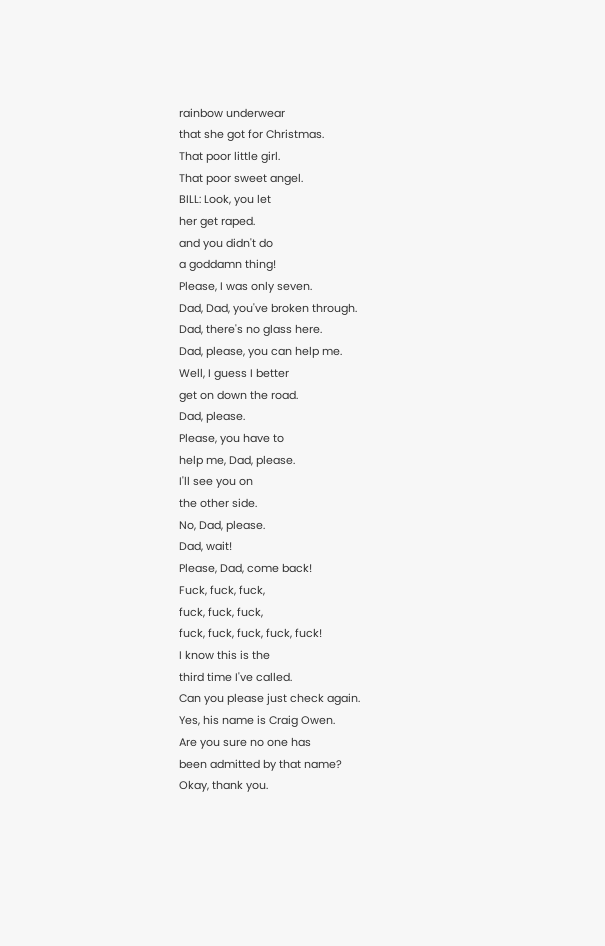rainbow underwear
that she got for Christmas.
That poor little girl.
That poor sweet angel.
BILL: Look, you let
her get raped.
and you didn't do
a goddamn thing!
Please, I was only seven.
Dad, Dad, you've broken through.
Dad, there's no glass here.
Dad, please, you can help me.
Well, I guess I better
get on down the road.
Dad, please.
Please, you have to
help me, Dad, please.
I'll see you on
the other side.
No, Dad, please.
Dad, wait!
Please, Dad, come back!
Fuck, fuck, fuck,
fuck, fuck, fuck,
fuck, fuck, fuck, fuck, fuck!
I know this is the
third time I've called.
Can you please just check again.
Yes, his name is Craig Owen.
Are you sure no one has
been admitted by that name?
Okay, thank you.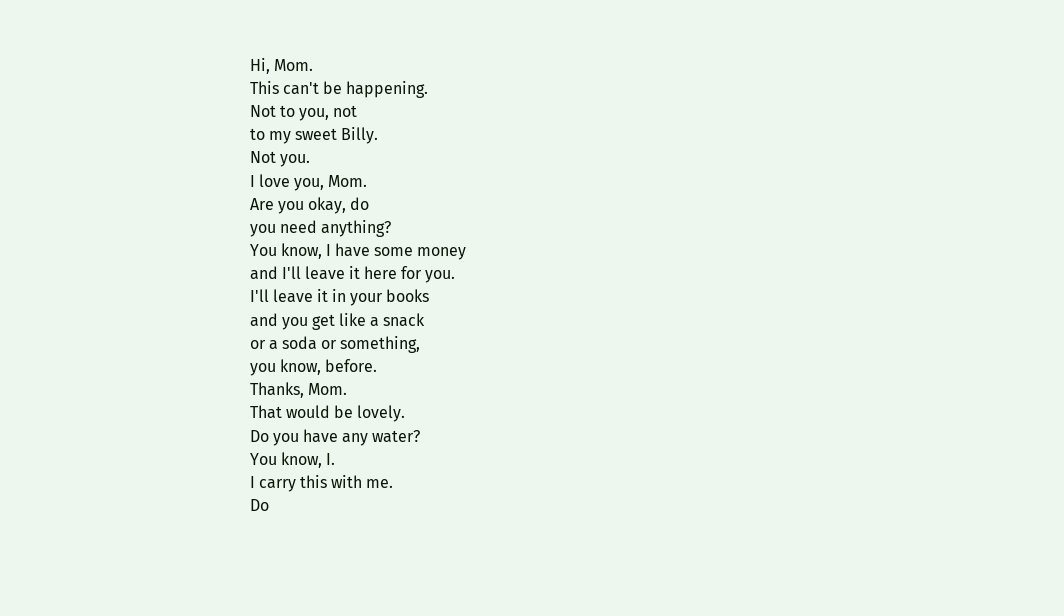Hi, Mom.
This can't be happening.
Not to you, not
to my sweet Billy.
Not you.
I love you, Mom.
Are you okay, do
you need anything?
You know, I have some money
and I'll leave it here for you.
I'll leave it in your books
and you get like a snack
or a soda or something,
you know, before.
Thanks, Mom.
That would be lovely.
Do you have any water?
You know, I.
I carry this with me.
Do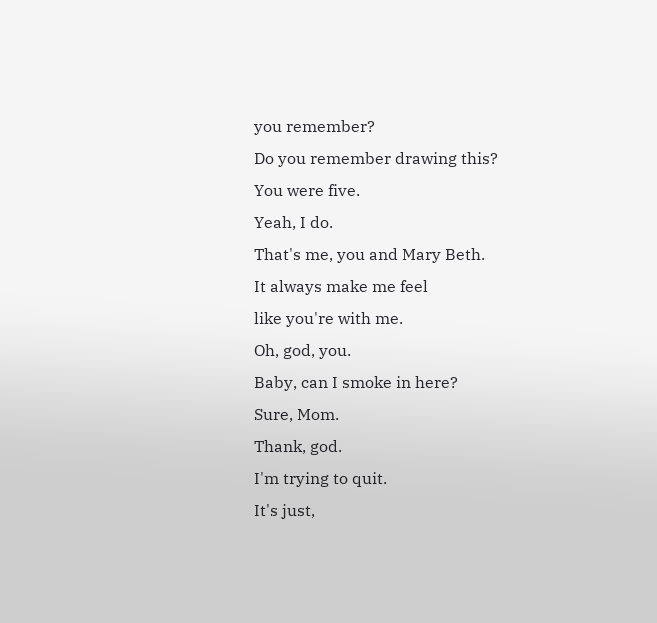you remember?
Do you remember drawing this?
You were five.
Yeah, I do.
That's me, you and Mary Beth.
It always make me feel
like you're with me.
Oh, god, you.
Baby, can I smoke in here?
Sure, Mom.
Thank, god.
I'm trying to quit.
It's just,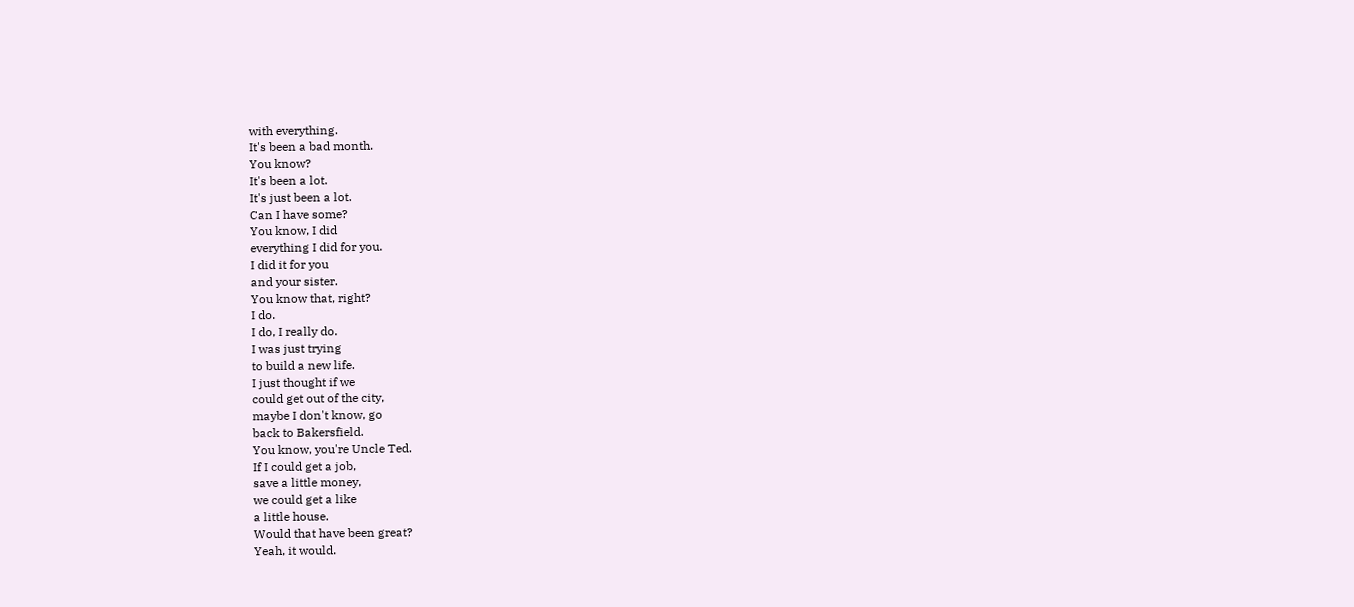with everything.
It's been a bad month.
You know?
It's been a lot.
It's just been a lot.
Can I have some?
You know, I did
everything I did for you.
I did it for you
and your sister.
You know that, right?
I do.
I do, I really do.
I was just trying
to build a new life.
I just thought if we
could get out of the city,
maybe I don't know, go
back to Bakersfield.
You know, you're Uncle Ted.
If I could get a job,
save a little money,
we could get a like
a little house.
Would that have been great?
Yeah, it would.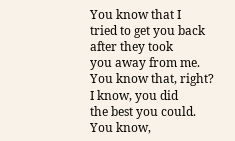You know that I
tried to get you back
after they took
you away from me.
You know that, right?
I know, you did
the best you could.
You know,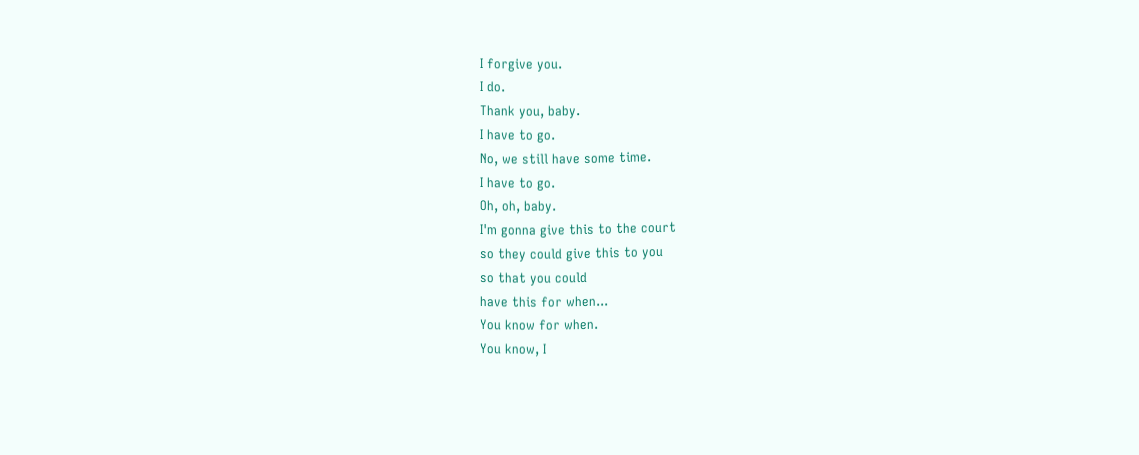I forgive you.
I do.
Thank you, baby.
I have to go.
No, we still have some time.
I have to go.
Oh, oh, baby.
I'm gonna give this to the court
so they could give this to you
so that you could
have this for when...
You know for when.
You know, I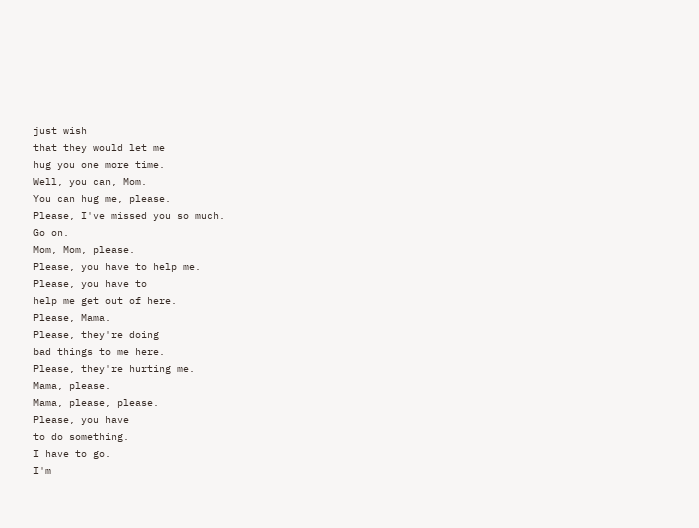just wish
that they would let me
hug you one more time.
Well, you can, Mom.
You can hug me, please.
Please, I've missed you so much.
Go on.
Mom, Mom, please.
Please, you have to help me.
Please, you have to
help me get out of here.
Please, Mama.
Please, they're doing
bad things to me here.
Please, they're hurting me.
Mama, please.
Mama, please, please.
Please, you have
to do something.
I have to go.
I'm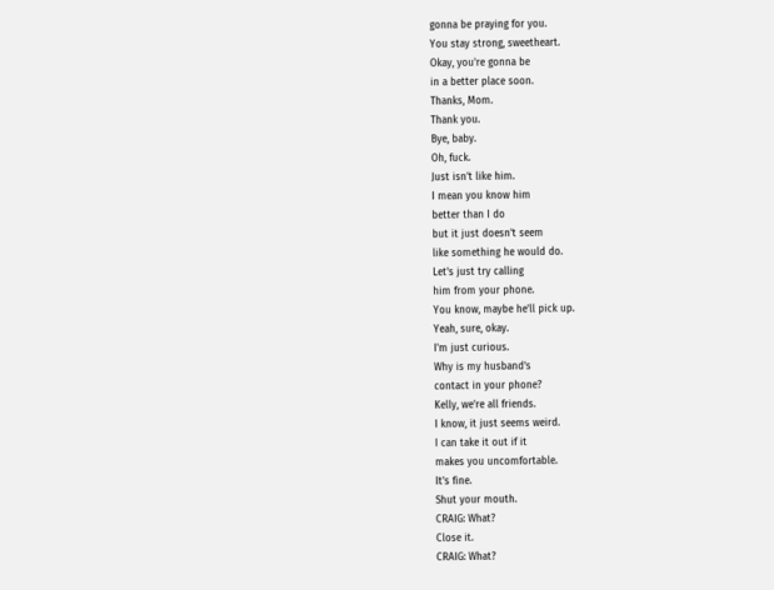gonna be praying for you.
You stay strong, sweetheart.
Okay, you're gonna be
in a better place soon.
Thanks, Mom.
Thank you.
Bye, baby.
Oh, fuck.
Just isn't like him.
I mean you know him
better than I do
but it just doesn't seem
like something he would do.
Let's just try calling
him from your phone.
You know, maybe he'll pick up.
Yeah, sure, okay.
I'm just curious.
Why is my husband's
contact in your phone?
Kelly, we're all friends.
I know, it just seems weird.
I can take it out if it
makes you uncomfortable.
It's fine.
Shut your mouth.
CRAIG: What?
Close it.
CRAIG: What?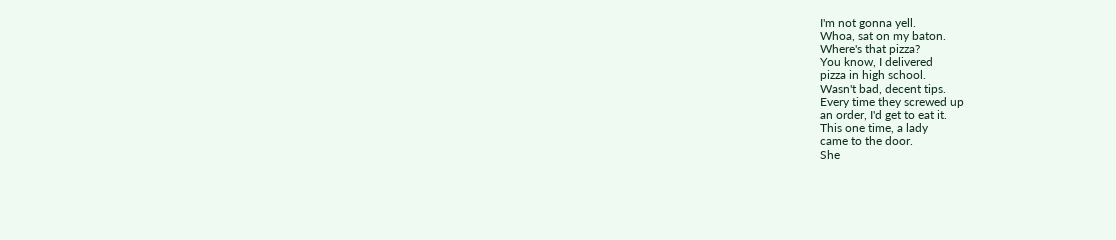I'm not gonna yell.
Whoa, sat on my baton.
Where's that pizza?
You know, I delivered
pizza in high school.
Wasn't bad, decent tips.
Every time they screwed up
an order, I'd get to eat it.
This one time, a lady
came to the door.
She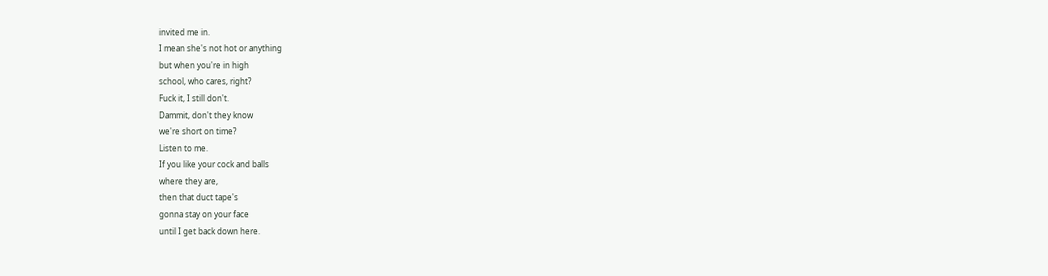invited me in.
I mean she's not hot or anything
but when you're in high
school, who cares, right?
Fuck it, I still don't.
Dammit, don't they know
we're short on time?
Listen to me.
If you like your cock and balls
where they are,
then that duct tape's
gonna stay on your face
until I get back down here.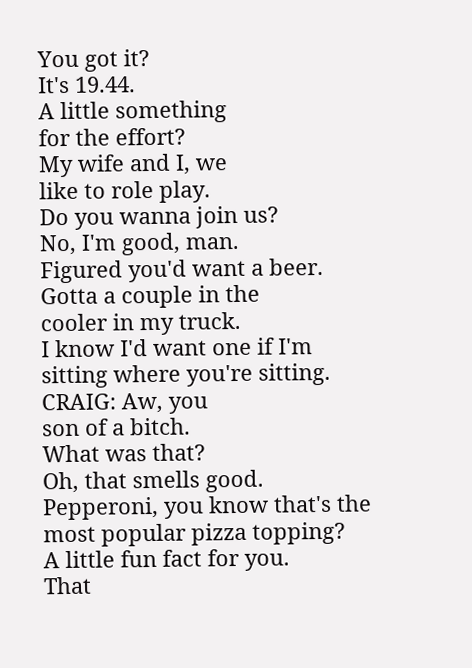You got it?
It's 19.44.
A little something
for the effort?
My wife and I, we
like to role play.
Do you wanna join us?
No, I'm good, man.
Figured you'd want a beer.
Gotta a couple in the
cooler in my truck.
I know I'd want one if I'm
sitting where you're sitting.
CRAIG: Aw, you
son of a bitch.
What was that?
Oh, that smells good.
Pepperoni, you know that's the
most popular pizza topping?
A little fun fact for you.
That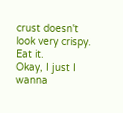crust doesn't
look very crispy.
Eat it.
Okay, I just I wanna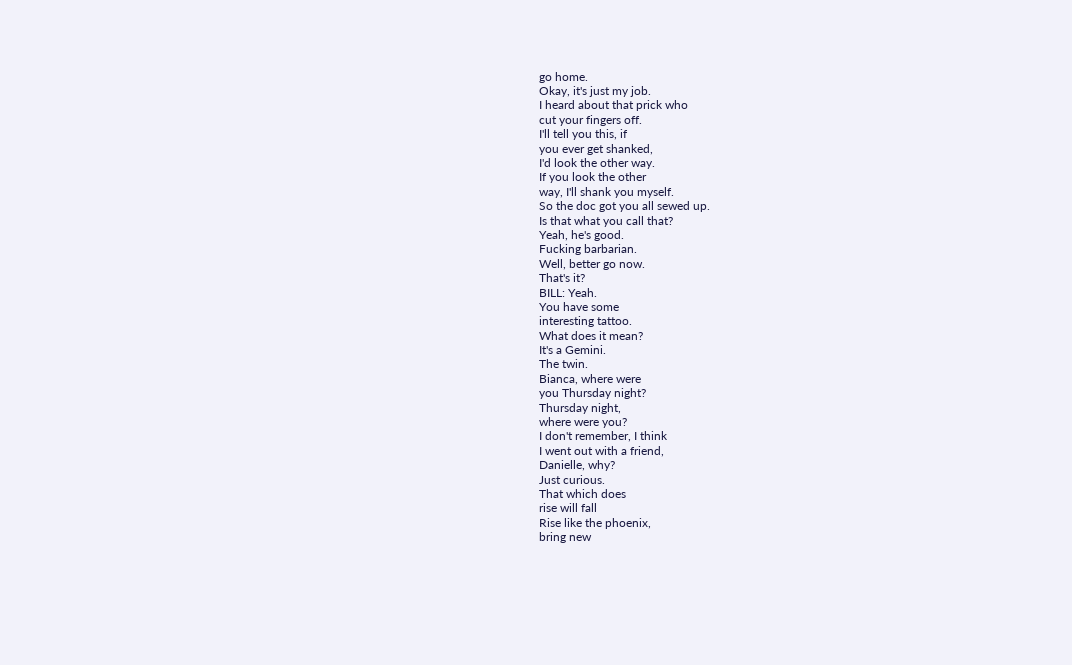go home.
Okay, it's just my job.
I heard about that prick who
cut your fingers off.
I'll tell you this, if
you ever get shanked,
I'd look the other way.
If you look the other
way, I'll shank you myself.
So the doc got you all sewed up.
Is that what you call that?
Yeah, he's good.
Fucking barbarian.
Well, better go now.
That's it?
BILL: Yeah.
You have some
interesting tattoo.
What does it mean?
It's a Gemini.
The twin.
Bianca, where were
you Thursday night?
Thursday night,
where were you?
I don't remember, I think
I went out with a friend,
Danielle, why?
Just curious.
That which does
rise will fall
Rise like the phoenix,
bring new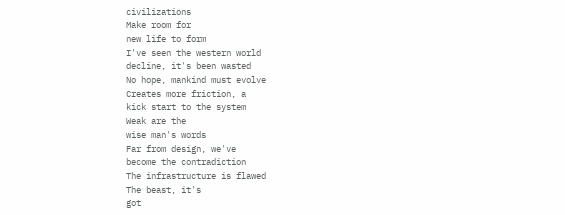civilizations
Make room for
new life to form
I've seen the western world
decline, it's been wasted
No hope, mankind must evolve
Creates more friction, a
kick start to the system
Weak are the
wise man's words
Far from design, we've
become the contradiction
The infrastructure is flawed
The beast, it's
got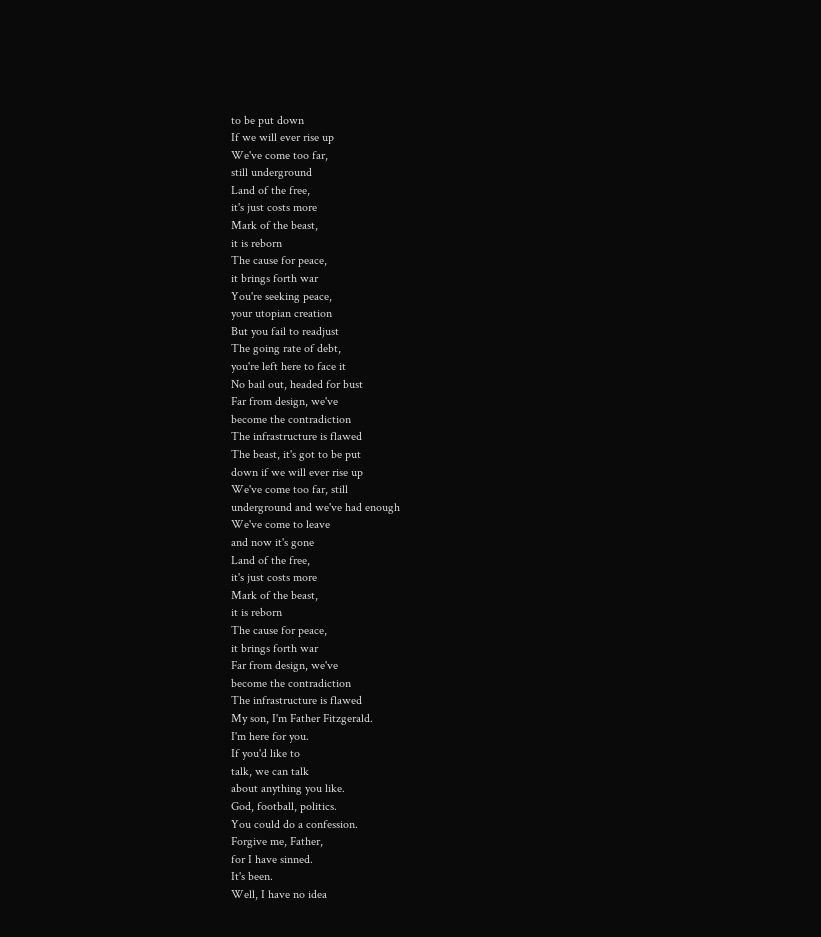to be put down
If we will ever rise up
We've come too far,
still underground
Land of the free,
it's just costs more
Mark of the beast,
it is reborn
The cause for peace,
it brings forth war
You're seeking peace,
your utopian creation
But you fail to readjust
The going rate of debt,
you're left here to face it
No bail out, headed for bust
Far from design, we've
become the contradiction
The infrastructure is flawed
The beast, it's got to be put
down if we will ever rise up
We've come too far, still
underground and we've had enough
We've come to leave
and now it's gone
Land of the free,
it's just costs more
Mark of the beast,
it is reborn
The cause for peace,
it brings forth war
Far from design, we've
become the contradiction
The infrastructure is flawed
My son, I'm Father Fitzgerald.
I'm here for you.
If you'd like to
talk, we can talk
about anything you like.
God, football, politics.
You could do a confession.
Forgive me, Father,
for I have sinned.
It's been.
Well, I have no idea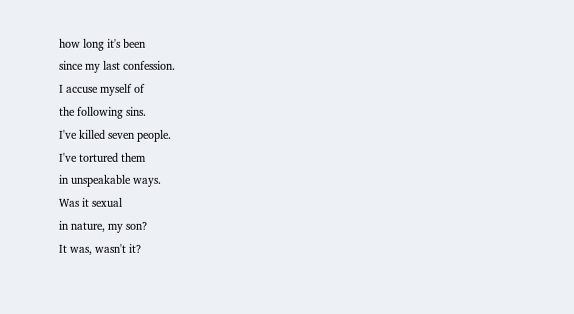how long it's been
since my last confession.
I accuse myself of
the following sins.
I've killed seven people.
I've tortured them
in unspeakable ways.
Was it sexual
in nature, my son?
It was, wasn't it?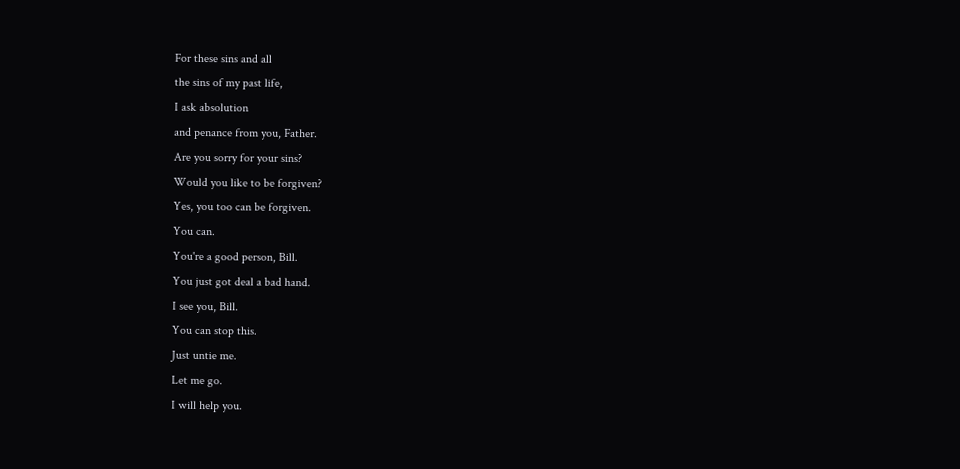For these sins and all
the sins of my past life,
I ask absolution
and penance from you, Father.
Are you sorry for your sins?
Would you like to be forgiven?
Yes, you too can be forgiven.
You can.
You're a good person, Bill.
You just got deal a bad hand.
I see you, Bill.
You can stop this.
Just untie me.
Let me go.
I will help you.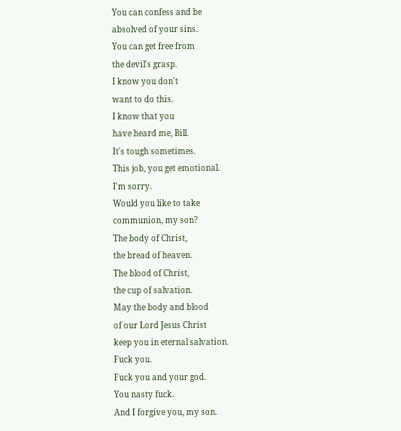You can confess and be
absolved of your sins.
You can get free from
the devil's grasp.
I know you don't
want to do this.
I know that you
have heard me, Bill.
It's tough sometimes.
This job, you get emotional.
I'm sorry.
Would you like to take
communion, my son?
The body of Christ,
the bread of heaven.
The blood of Christ,
the cup of salvation.
May the body and blood
of our Lord Jesus Christ
keep you in eternal salvation.
Fuck you.
Fuck you and your god.
You nasty fuck.
And I forgive you, my son.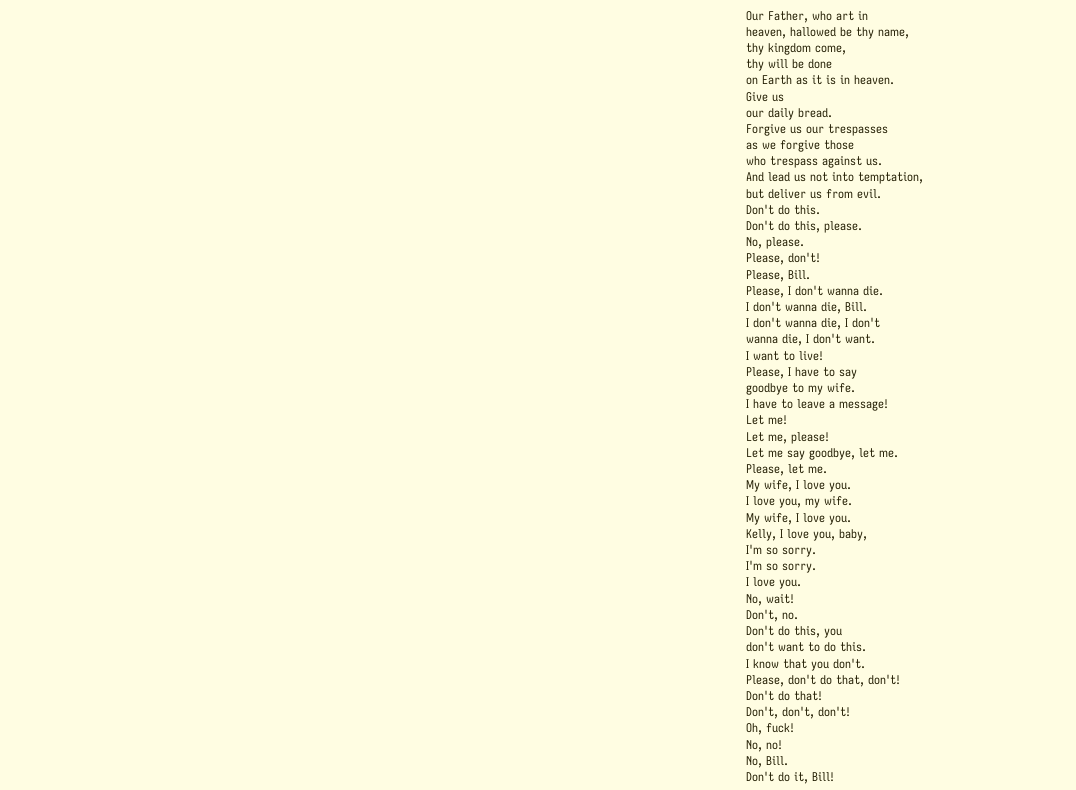Our Father, who art in
heaven, hallowed be thy name,
thy kingdom come,
thy will be done
on Earth as it is in heaven.
Give us
our daily bread.
Forgive us our trespasses
as we forgive those
who trespass against us.
And lead us not into temptation,
but deliver us from evil.
Don't do this.
Don't do this, please.
No, please.
Please, don't!
Please, Bill.
Please, I don't wanna die.
I don't wanna die, Bill.
I don't wanna die, I don't
wanna die, I don't want.
I want to live!
Please, I have to say
goodbye to my wife.
I have to leave a message!
Let me!
Let me, please!
Let me say goodbye, let me.
Please, let me.
My wife, I love you.
I love you, my wife.
My wife, I love you.
Kelly, I love you, baby,
I'm so sorry.
I'm so sorry.
I love you.
No, wait!
Don't, no.
Don't do this, you
don't want to do this.
I know that you don't.
Please, don't do that, don't!
Don't do that!
Don't, don't, don't!
Oh, fuck!
No, no!
No, Bill.
Don't do it, Bill!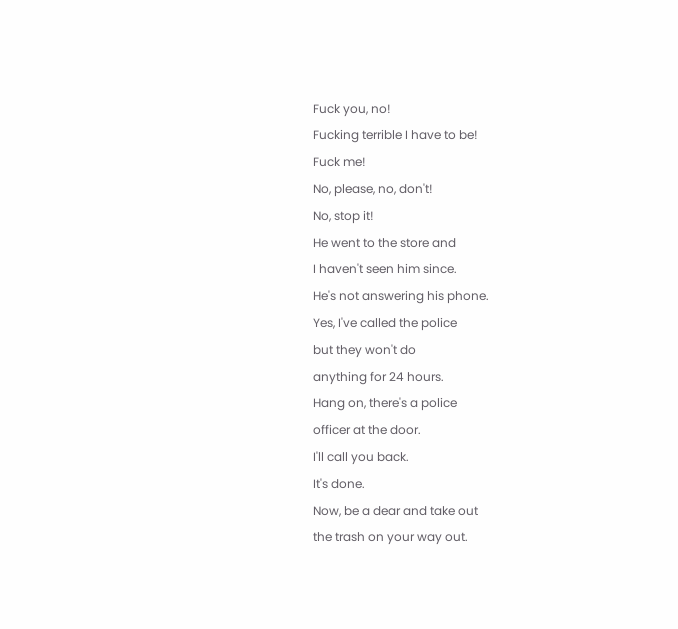Fuck you, no!
Fucking terrible I have to be!
Fuck me!
No, please, no, don't!
No, stop it!
He went to the store and
I haven't seen him since.
He's not answering his phone.
Yes, I've called the police
but they won't do
anything for 24 hours.
Hang on, there's a police
officer at the door.
I'll call you back.
It's done.
Now, be a dear and take out
the trash on your way out.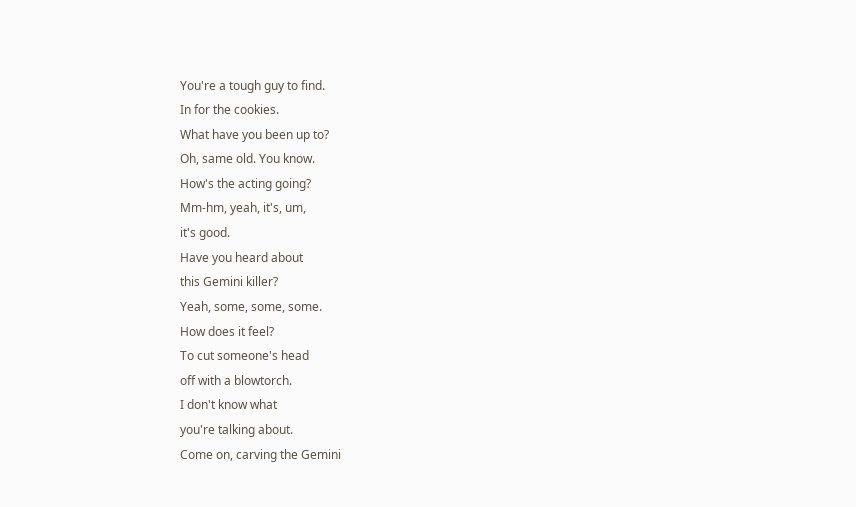You're a tough guy to find.
In for the cookies.
What have you been up to?
Oh, same old. You know.
How's the acting going?
Mm-hm, yeah, it's, um,
it's good.
Have you heard about
this Gemini killer?
Yeah, some, some, some.
How does it feel?
To cut someone's head
off with a blowtorch.
I don't know what
you're talking about.
Come on, carving the Gemini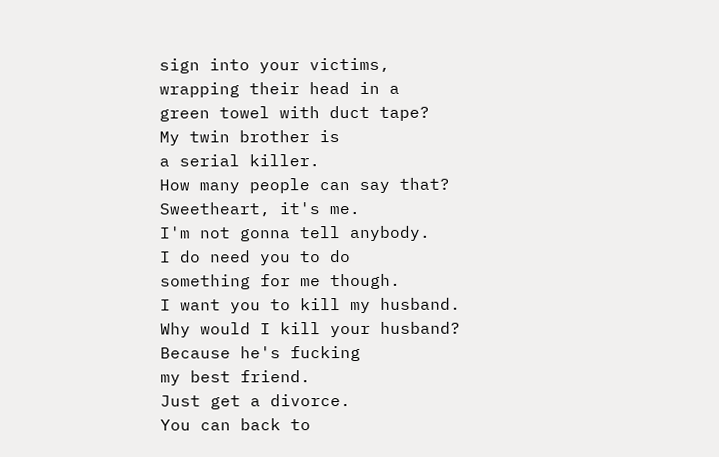sign into your victims,
wrapping their head in a
green towel with duct tape?
My twin brother is
a serial killer.
How many people can say that?
Sweetheart, it's me.
I'm not gonna tell anybody.
I do need you to do
something for me though.
I want you to kill my husband.
Why would I kill your husband?
Because he's fucking
my best friend.
Just get a divorce.
You can back to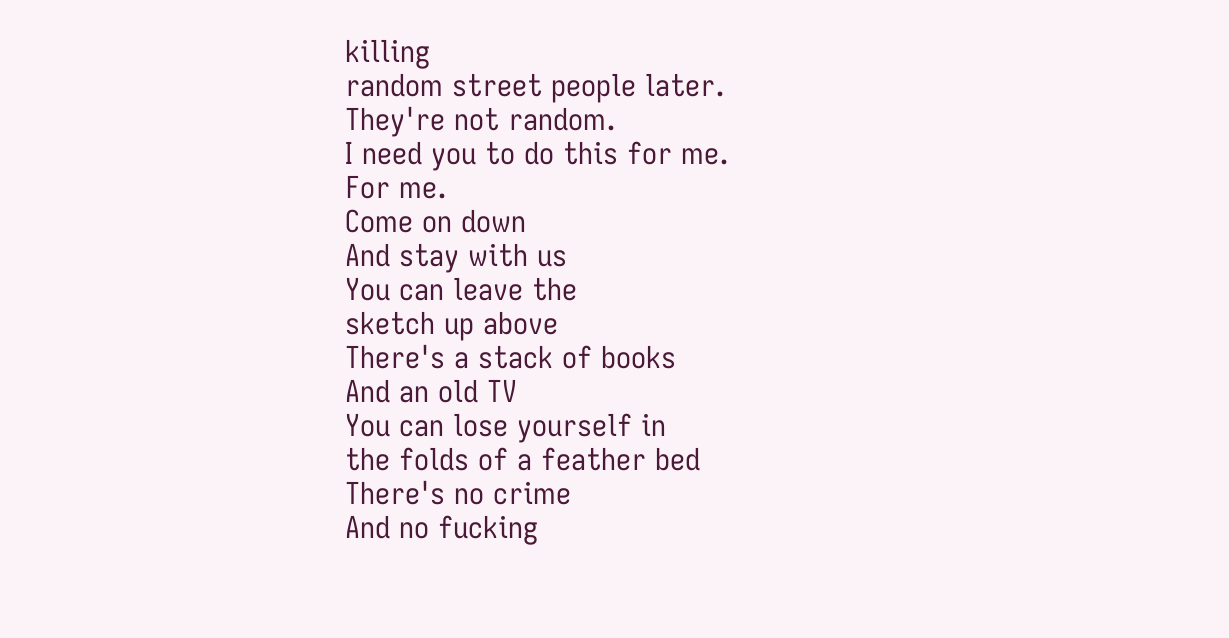killing
random street people later.
They're not random.
I need you to do this for me.
For me.
Come on down
And stay with us
You can leave the
sketch up above
There's a stack of books
And an old TV
You can lose yourself in
the folds of a feather bed
There's no crime
And no fucking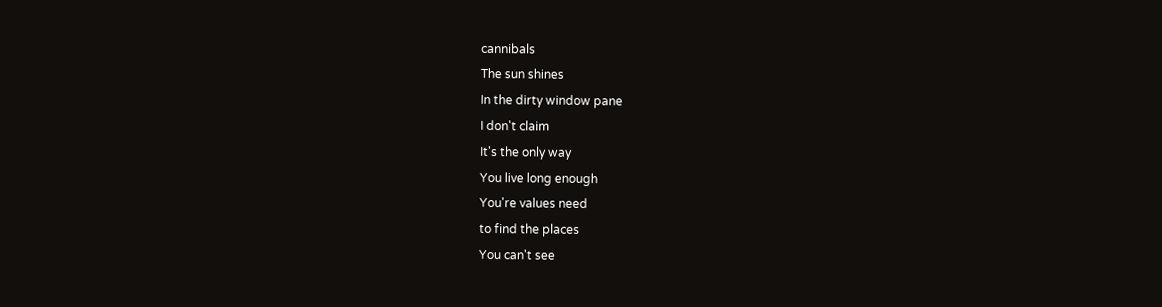cannibals
The sun shines
In the dirty window pane
I don't claim
It's the only way
You live long enough
You're values need
to find the places
You can't see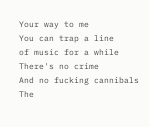Your way to me
You can trap a line
of music for a while
There's no crime
And no fucking cannibals
The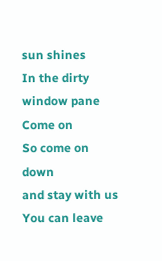sun shines
In the dirty window pane
Come on
So come on down
and stay with us
You can leave